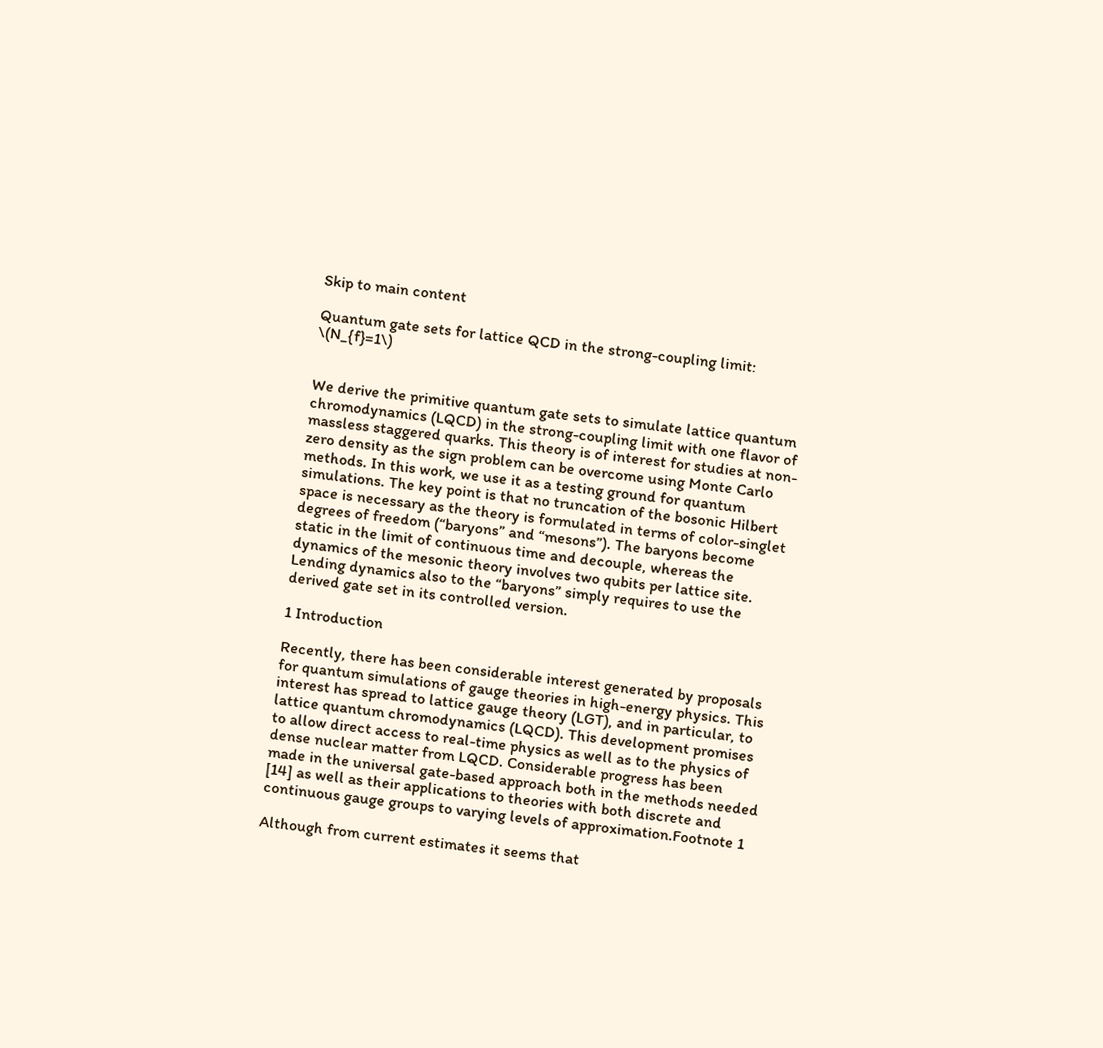Skip to main content

Quantum gate sets for lattice QCD in the strong-coupling limit: \(N_{f}=1\)


We derive the primitive quantum gate sets to simulate lattice quantum chromodynamics (LQCD) in the strong-coupling limit with one flavor of massless staggered quarks. This theory is of interest for studies at non-zero density as the sign problem can be overcome using Monte Carlo methods. In this work, we use it as a testing ground for quantum simulations. The key point is that no truncation of the bosonic Hilbert space is necessary as the theory is formulated in terms of color-singlet degrees of freedom (“baryons” and “mesons”). The baryons become static in the limit of continuous time and decouple, whereas the dynamics of the mesonic theory involves two qubits per lattice site. Lending dynamics also to the “baryons” simply requires to use the derived gate set in its controlled version.

1 Introduction

Recently, there has been considerable interest generated by proposals for quantum simulations of gauge theories in high-energy physics. This interest has spread to lattice gauge theory (LGT), and in particular, to lattice quantum chromodynamics (LQCD). This development promises to allow direct access to real-time physics as well as to the physics of dense nuclear matter from LQCD. Considerable progress has been made in the universal gate-based approach both in the methods needed [14] as well as their applications to theories with both discrete and continuous gauge groups to varying levels of approximation.Footnote 1

Although from current estimates it seems that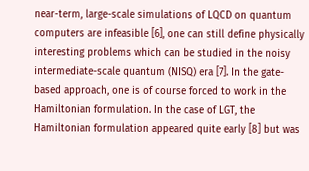near-term, large-scale simulations of LQCD on quantum computers are infeasible [6], one can still define physically interesting problems which can be studied in the noisy intermediate-scale quantum (NISQ) era [7]. In the gate-based approach, one is of course forced to work in the Hamiltonian formulation. In the case of LGT, the Hamiltonian formulation appeared quite early [8] but was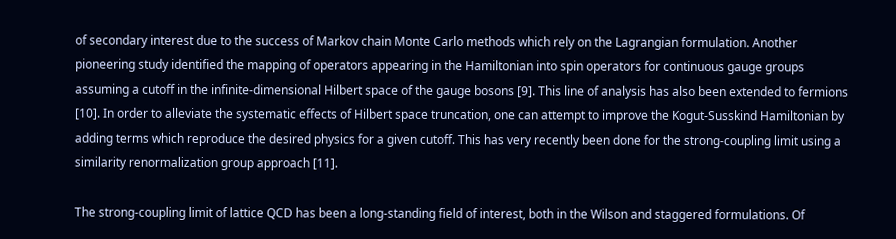of secondary interest due to the success of Markov chain Monte Carlo methods which rely on the Lagrangian formulation. Another pioneering study identified the mapping of operators appearing in the Hamiltonian into spin operators for continuous gauge groups assuming a cutoff in the infinite-dimensional Hilbert space of the gauge bosons [9]. This line of analysis has also been extended to fermions [10]. In order to alleviate the systematic effects of Hilbert space truncation, one can attempt to improve the Kogut-Susskind Hamiltonian by adding terms which reproduce the desired physics for a given cutoff. This has very recently been done for the strong-coupling limit using a similarity renormalization group approach [11].

The strong-coupling limit of lattice QCD has been a long-standing field of interest, both in the Wilson and staggered formulations. Of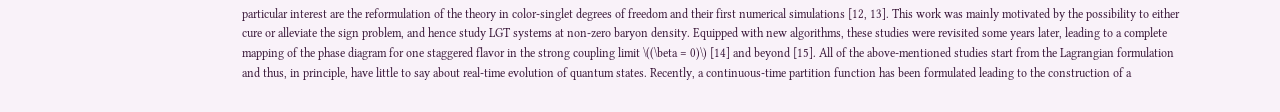particular interest are the reformulation of the theory in color-singlet degrees of freedom and their first numerical simulations [12, 13]. This work was mainly motivated by the possibility to either cure or alleviate the sign problem, and hence study LGT systems at non-zero baryon density. Equipped with new algorithms, these studies were revisited some years later, leading to a complete mapping of the phase diagram for one staggered flavor in the strong coupling limit \((\beta = 0)\) [14] and beyond [15]. All of the above-mentioned studies start from the Lagrangian formulation and thus, in principle, have little to say about real-time evolution of quantum states. Recently, a continuous-time partition function has been formulated leading to the construction of a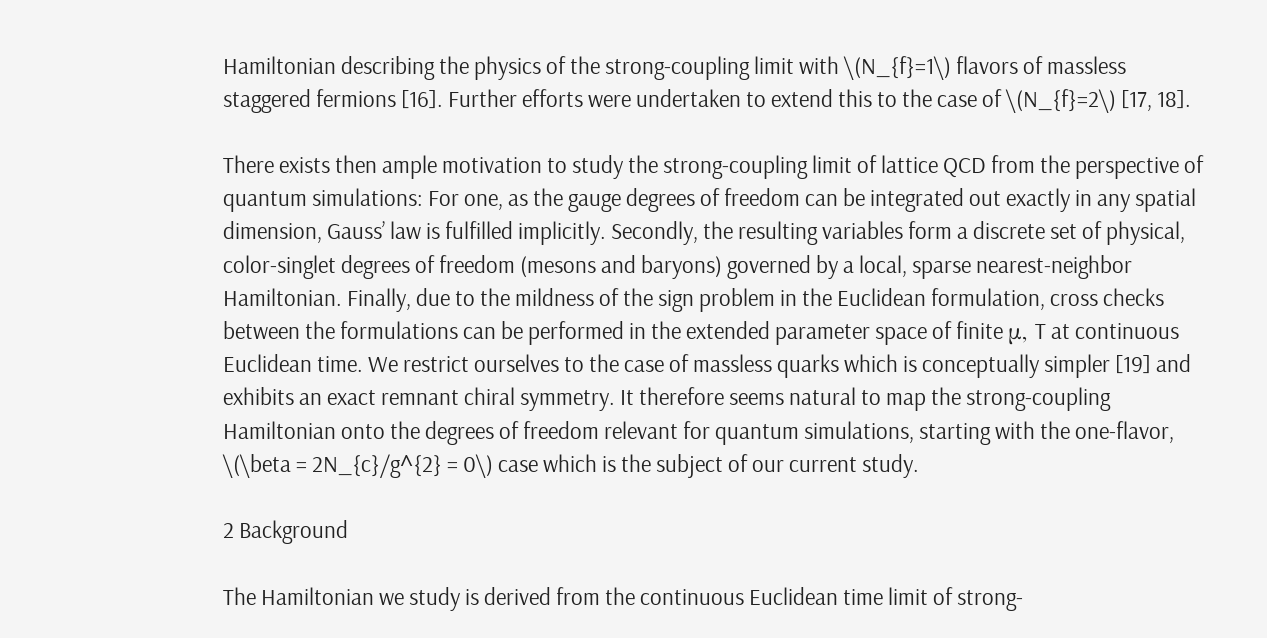Hamiltonian describing the physics of the strong-coupling limit with \(N_{f}=1\) flavors of massless staggered fermions [16]. Further efforts were undertaken to extend this to the case of \(N_{f}=2\) [17, 18].

There exists then ample motivation to study the strong-coupling limit of lattice QCD from the perspective of quantum simulations: For one, as the gauge degrees of freedom can be integrated out exactly in any spatial dimension, Gauss’ law is fulfilled implicitly. Secondly, the resulting variables form a discrete set of physical, color-singlet degrees of freedom (mesons and baryons) governed by a local, sparse nearest-neighbor Hamiltonian. Finally, due to the mildness of the sign problem in the Euclidean formulation, cross checks between the formulations can be performed in the extended parameter space of finite μ, T at continuous Euclidean time. We restrict ourselves to the case of massless quarks which is conceptually simpler [19] and exhibits an exact remnant chiral symmetry. It therefore seems natural to map the strong-coupling Hamiltonian onto the degrees of freedom relevant for quantum simulations, starting with the one-flavor, \(\beta = 2N_{c}/g^{2} = 0\) case which is the subject of our current study.

2 Background

The Hamiltonian we study is derived from the continuous Euclidean time limit of strong-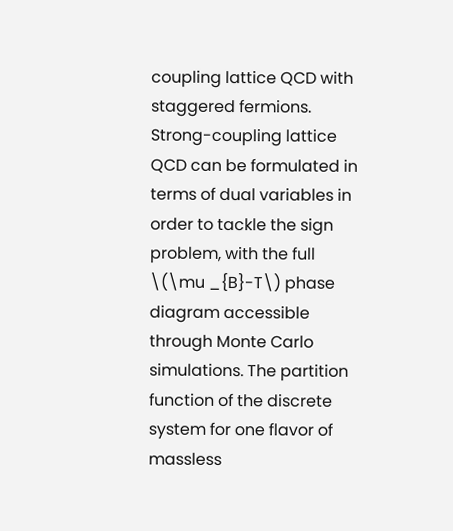coupling lattice QCD with staggered fermions. Strong-coupling lattice QCD can be formulated in terms of dual variables in order to tackle the sign problem, with the full \(\mu _{B}-T\) phase diagram accessible through Monte Carlo simulations. The partition function of the discrete system for one flavor of massless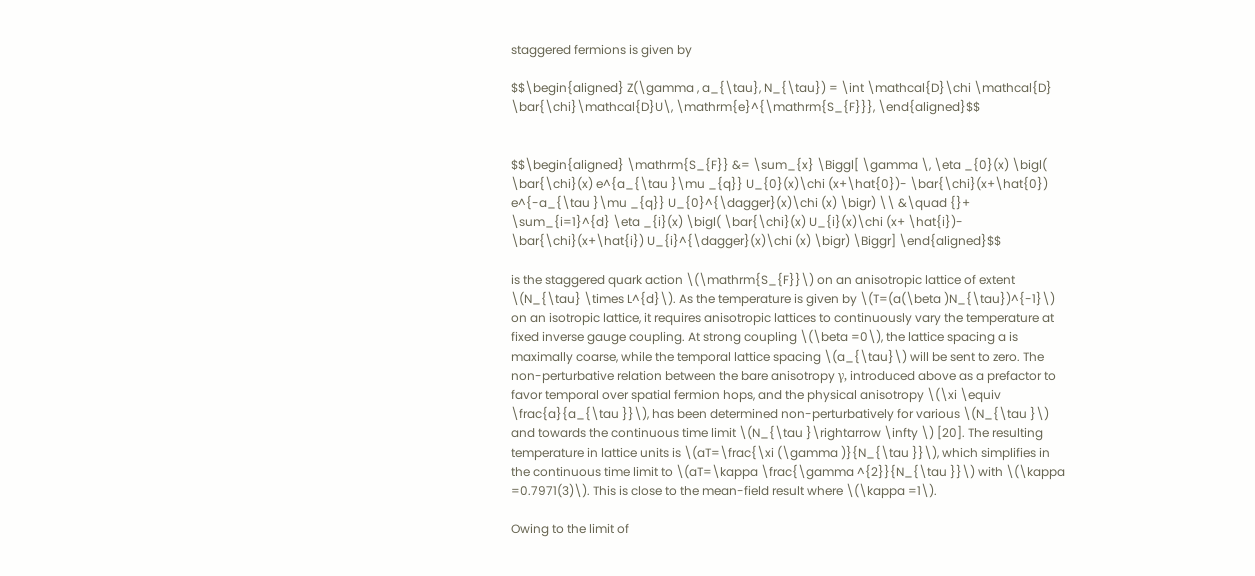staggered fermions is given by

$$\begin{aligned} Z(\gamma , a_{\tau}, N_{\tau}) = \int \mathcal{D}\chi \mathcal{D} \bar{\chi}\mathcal{D}U\, \mathrm{e}^{\mathrm{S_{F}}}, \end{aligned}$$


$$\begin{aligned} \mathrm{S_{F}} &= \sum_{x} \Biggl[ \gamma \, \eta _{0}(x) \bigl( \bar{\chi}(x) e^{a_{\tau }\mu _{q}} U_{0}(x)\chi (x+\hat{0})- \bar{\chi}(x+\hat{0}) e^{-a_{\tau }\mu _{q}} U_{0}^{\dagger}(x)\chi (x) \bigr) \\ &\quad {}+ \sum_{i=1}^{d} \eta _{i}(x) \bigl( \bar{\chi}(x) U_{i}(x)\chi (x+ \hat{i})- \bar{\chi}(x+\hat{i}) U_{i}^{\dagger}(x)\chi (x) \bigr) \Biggr] \end{aligned}$$

is the staggered quark action \(\mathrm{S_{F}}\) on an anisotropic lattice of extent \(N_{\tau} \times L^{d}\). As the temperature is given by \(T=(a(\beta )N_{\tau})^{-1}\) on an isotropic lattice, it requires anisotropic lattices to continuously vary the temperature at fixed inverse gauge coupling. At strong coupling \(\beta =0\), the lattice spacing a is maximally coarse, while the temporal lattice spacing \(a_{\tau}\) will be sent to zero. The non-perturbative relation between the bare anisotropy γ, introduced above as a prefactor to favor temporal over spatial fermion hops, and the physical anisotropy \(\xi \equiv \frac{a}{a_{\tau }}\), has been determined non-perturbatively for various \(N_{\tau }\) and towards the continuous time limit \(N_{\tau }\rightarrow \infty \) [20]. The resulting temperature in lattice units is \(aT=\frac{\xi (\gamma )}{N_{\tau }}\), which simplifies in the continuous time limit to \(aT=\kappa \frac{\gamma ^{2}}{N_{\tau }}\) with \(\kappa =0.7971(3)\). This is close to the mean-field result where \(\kappa =1\).

Owing to the limit of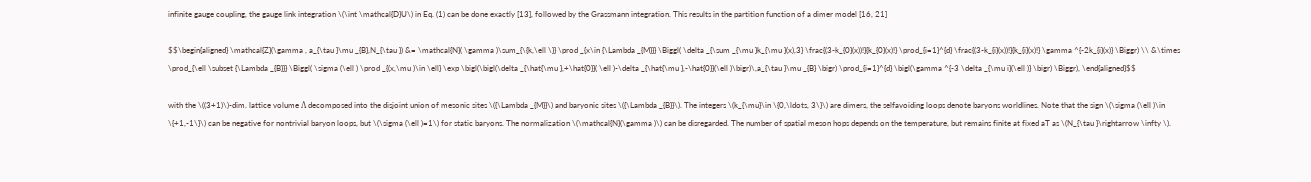infinite gauge coupling, the gauge link integration \(\int \mathcal{D}U\) in Eq. (1) can be done exactly [13], followed by the Grassmann integration. This results in the partition function of a dimer model [16, 21]

$$\begin{aligned} \mathcal{Z}(\gamma , a_{\tau }\mu _{B},N_{\tau }) &= \mathcal{N}( \gamma )\sum_{\{k,\ell \}} \prod _{x\in {\Lambda _{M}}} \Biggl( \delta _{\sum _{\mu }k_{\mu }(x),3} \frac{(3-k_{0}(x))!}{k_{0}(x)!} \prod_{i=1}^{d} \frac{(3-k_{i}(x))!}{k_{i}(x)!} \gamma ^{-2k_{i}(x)} \Biggr) \\ &\times \prod_{\ell \subset {\Lambda _{B}}} \Biggl( \sigma (\ell ) \prod _{(x,\mu )\in \ell} \exp \bigl(\bigl(\delta _{\hat{\mu },+\hat{0}}( \ell )-\delta _{\hat{\mu },-\hat{0}}(\ell )\bigr)\,a_{\tau }\mu _{B} \bigr) \prod_{i=1}^{d} \bigl(\gamma ^{-3 \delta _{\mu i}(\ell )} \bigr) \Biggr), \end{aligned}$$

with the \((3+1)\)-dim. lattice volume Λ decomposed into the disjoint union of mesonic sites \({\Lambda _{M}}\) and baryonic sites \({\Lambda _{B}}\). The integers \(k_{\mu}\in \{0,\ldots, 3\}\) are dimers, the selfavoiding loops denote baryons worldlines. Note that the sign \(\sigma (\ell )\in \{+1,-1\}\) can be negative for nontrivial baryon loops, but \(\sigma (\ell )=1\) for static baryons. The normalization \(\mathcal{N}(\gamma )\) can be disregarded. The number of spatial meson hops depends on the temperature, but remains finite at fixed aT as \(N_{\tau }\rightarrow \infty \).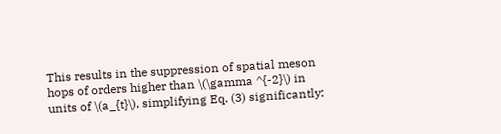This results in the suppression of spatial meson hops of orders higher than \(\gamma ^{-2}\) in units of \(a_{t}\), simplifying Eq. (3) significantly: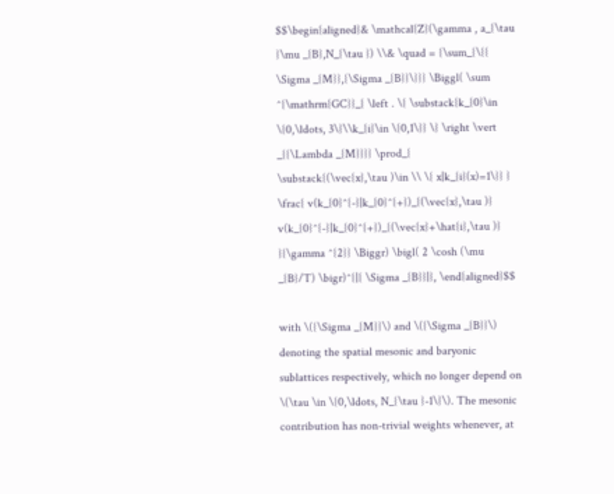$$\begin{aligned}& \mathcal{Z}(\gamma , a_{\tau }\mu _{B},N_{\tau }) \\& \quad = {\sum_{\{{ \Sigma _{M}},{\Sigma _{B}}\}}} \Biggl( \sum ^{\mathrm{GC}}_{ \left . \{ \substack{k_{0}\in \{0,\ldots, 3\}\\k_{i}\in \{0,1\}} \} \right \vert _{{\Lambda _{M}}}} \prod_{ \substack{(\vec{x},\tau )\in \\ \{ x|k_{i}(x)=1\}} } \frac{ v(k_{0}^{-}|k_{0}^{+})_{(\vec{x},\tau )} v(k_{0}^{-}|k_{0}^{+})_{(\vec{x}+\hat{i},\tau )} }{\gamma ^{2}} \Biggr) \bigl( 2 \cosh (\mu _{B}/T) \bigr)^{|{ \Sigma _{B}}|}, \end{aligned}$$

with \({\Sigma _{M}}\) and \({\Sigma _{B}}\) denoting the spatial mesonic and baryonic sublattices respectively, which no longer depend on \(\tau \in \{0,\ldots, N_{\tau }-1\}\). The mesonic contribution has non-trivial weights whenever, at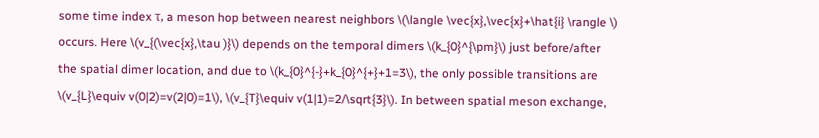some time index τ, a meson hop between nearest neighbors \(\langle \vec{x},\vec{x}+\hat{i} \rangle \) occurs. Here \(v_{(\vec{x},\tau )}\) depends on the temporal dimers \(k_{0}^{\pm}\) just before/after the spatial dimer location, and due to \(k_{0}^{-}+k_{0}^{+}+1=3\), the only possible transitions are \(v_{L}\equiv v(0|2)=v(2|0)=1\), \(v_{T}\equiv v(1|1)=2/\sqrt{3}\). In between spatial meson exchange,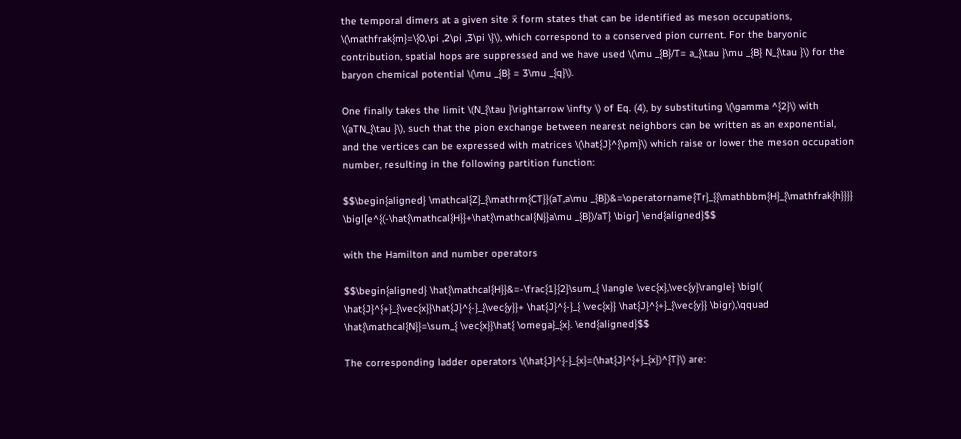the temporal dimers at a given site x⃗ form states that can be identified as meson occupations, \(\mathfrak{m}=\{0,\pi ,2\pi ,3\pi \}\), which correspond to a conserved pion current. For the baryonic contribution, spatial hops are suppressed and we have used \(\mu _{B}/T= a_{\tau }\mu _{B} N_{\tau }\) for the baryon chemical potential \(\mu _{B} = 3\mu _{q}\).

One finally takes the limit \(N_{\tau }\rightarrow \infty \) of Eq. (4), by substituting \(\gamma ^{2}\) with \(aTN_{\tau }\), such that the pion exchange between nearest neighbors can be written as an exponential, and the vertices can be expressed with matrices \(\hat{J}^{\pm}\) which raise or lower the meson occupation number, resulting in the following partition function:

$$\begin{aligned} \mathcal{Z}_{\mathrm{CT}}(aT,a\mu _{B})&=\operatorname{Tr}_{{\mathbbm{H}_{\mathfrak{h}}}} \bigl[e^{(-\hat{\mathcal{H}}+\hat{\mathcal{N}}a\mu _{B})/aT} \bigr] \end{aligned}$$

with the Hamilton and number operators

$$\begin{aligned} \hat{\mathcal{H}}&=-\frac{1}{2}\sum_{ \langle \vec{x},\vec{y}\rangle} \bigl( \hat{J}^{+}_{\vec{x}}\hat{J}^{-}_{\vec{y}}+ \hat{J}^{-}_{ \vec{x}} \hat{J}^{+}_{\vec{y}} \bigr),\qquad \hat{\mathcal{N}}=\sum_{ \vec{x}}\hat{ \omega}_{x}. \end{aligned}$$

The corresponding ladder operators \(\hat{J}^{-}_{x}=(\hat{J}^{+}_{x})^{T}\) are: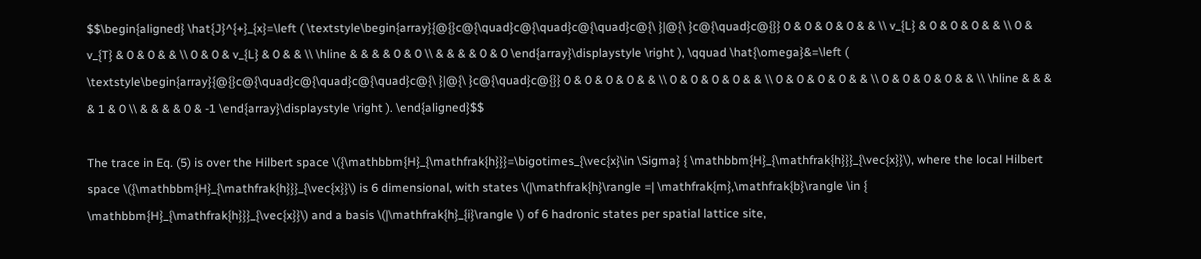$$\begin{aligned} \hat{J}^{+}_{x}=\left ( \textstyle\begin{array}{@{}c@{\quad}c@{\quad}c@{\quad}c@{\ }|@{\ }c@{\quad}c@{}} 0 & 0 & 0 & 0 & & \\ v_{L} & 0 & 0 & 0 & & \\ 0 & v_{T} & 0 & 0 & & \\ 0 & 0 & v_{L} & 0 & & \\ \hline & & & & 0 & 0 \\ & & & & 0 & 0 \end{array}\displaystyle \right ), \qquad \hat{\omega}&=\left ( \textstyle\begin{array}{@{}c@{\quad}c@{\quad}c@{\quad}c@{\ }|@{\ }c@{\quad}c@{}} 0 & 0 & 0 & 0 & & \\ 0 & 0 & 0 & 0 & & \\ 0 & 0 & 0 & 0 & & \\ 0 & 0 & 0 & 0 & & \\ \hline & & & & 1 & 0 \\ & & & & 0 & -1 \end{array}\displaystyle \right ). \end{aligned}$$

The trace in Eq. (5) is over the Hilbert space \({\mathbbm{H}_{\mathfrak{h}}}=\bigotimes_{\vec{x}\in \Sigma} { \mathbbm{H}_{\mathfrak{h}}}_{\vec{x}}\), where the local Hilbert space \({\mathbbm{H}_{\mathfrak{h}}}_{\vec{x}}\) is 6 dimensional, with states \(|\mathfrak{h}\rangle =| \mathfrak{m},\mathfrak{b}\rangle \in { \mathbbm{H}_{\mathfrak{h}}}_{\vec{x}}\) and a basis \(|\mathfrak{h}_{i}\rangle \) of 6 hadronic states per spatial lattice site,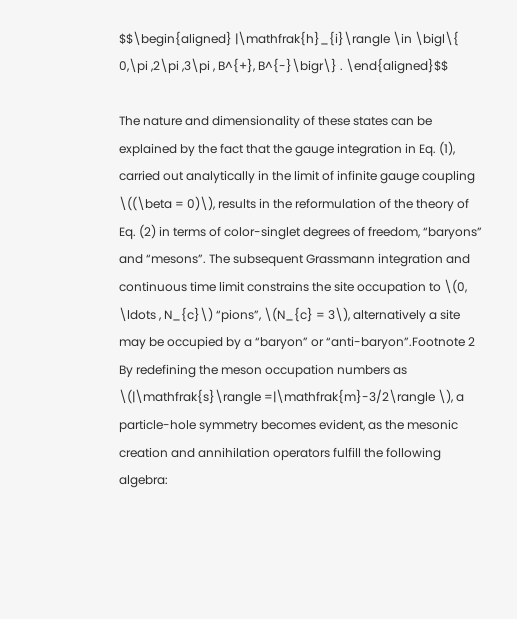$$\begin{aligned} |\mathfrak{h}_{i}\rangle \in \bigl\{ 0,\pi ,2\pi ,3\pi , B^{+}, B^{-}\bigr\} . \end{aligned}$$

The nature and dimensionality of these states can be explained by the fact that the gauge integration in Eq. (1), carried out analytically in the limit of infinite gauge coupling \((\beta = 0)\), results in the reformulation of the theory of Eq. (2) in terms of color-singlet degrees of freedom, “baryons” and “mesons”. The subsequent Grassmann integration and continuous time limit constrains the site occupation to \(0, \ldots , N_{c}\) “pions”, \(N_{c} = 3\), alternatively a site may be occupied by a “baryon” or “anti-baryon”.Footnote 2 By redefining the meson occupation numbers as \(|\mathfrak{s}\rangle =|\mathfrak{m}-3/2\rangle \), a particle-hole symmetry becomes evident, as the mesonic creation and annihilation operators fulfill the following algebra: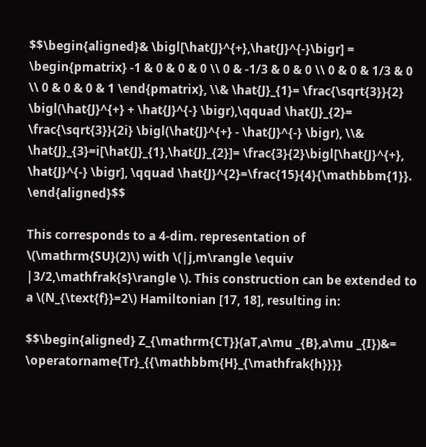$$\begin{aligned}& \bigl[\hat{J}^{+},\hat{J}^{-}\bigr] = \begin{pmatrix} -1 & 0 & 0 & 0 \\ 0 & -1/3 & 0 & 0 \\ 0 & 0 & 1/3 & 0 \\ 0 & 0 & 0 & 1 \end{pmatrix}, \\& \hat{J}_{1}= \frac{\sqrt{3}}{2} \bigl(\hat{J}^{+} + \hat{J}^{-} \bigr),\qquad \hat{J}_{2}= \frac{\sqrt{3}}{2i} \bigl(\hat{J}^{+} - \hat{J}^{-} \bigr), \\& \hat{J}_{3}=i[\hat{J}_{1},\hat{J}_{2}]= \frac{3}{2}\bigl[\hat{J}^{+}, \hat{J}^{-} \bigr], \qquad \hat{J}^{2}=\frac{15}{4}{\mathbbm{1}}. \end{aligned}$$

This corresponds to a 4-dim. representation of \(\mathrm{SU}(2)\) with \(|j,m\rangle \equiv |3/2,\mathfrak{s}\rangle \). This construction can be extended to a \(N_{\text{f}}=2\) Hamiltonian [17, 18], resulting in:

$$\begin{aligned} Z_{\mathrm{CT}}(aT,a\mu _{B},a\mu _{I})&= \operatorname{Tr}_{{\mathbbm{H}_{\mathfrak{h}}}}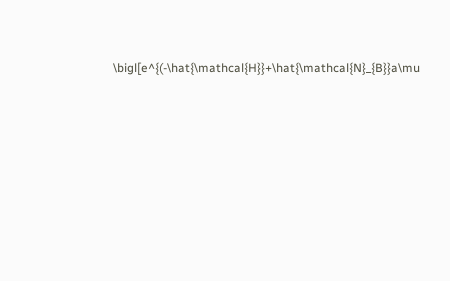\bigl[e^{(-\hat{\mathcal{H}}+\hat{\mathcal{N}_{B}}a\mu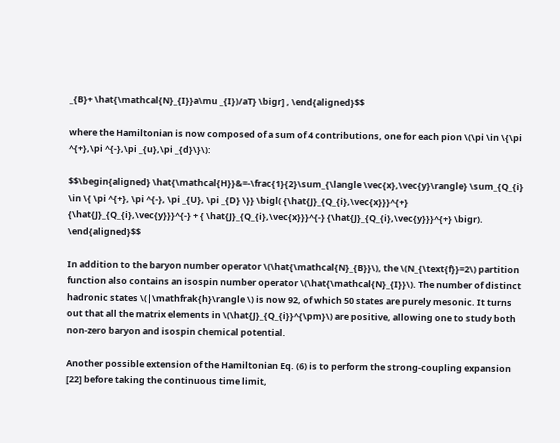_{B}+ \hat{\mathcal{N}_{I}}a\mu _{I})/aT} \bigr] , \end{aligned}$$

where the Hamiltonian is now composed of a sum of 4 contributions, one for each pion \(\pi \in \{\pi ^{+},\pi ^{-},\pi _{u},\pi _{d}\}\):

$$\begin{aligned} \hat{\mathcal{H}}&=-\frac{1}{2}\sum_{\langle \vec{x},\vec{y}\rangle} \sum_{Q_{i} \in \{ \pi ^{+}, \pi ^{-}, \pi _{U}, \pi _{D} \}} \bigl( {\hat{J}_{Q_{i},\vec{x}}}^{+} {\hat{J}_{Q_{i},\vec{y}}}^{-} + { \hat{J}_{Q_{i},\vec{x}}}^{-} {\hat{J}_{Q_{i},\vec{y}}}^{+} \bigr). \end{aligned}$$

In addition to the baryon number operator \(\hat{\mathcal{N}_{B}}\), the \(N_{\text{f}}=2\) partition function also contains an isospin number operator \(\hat{\mathcal{N}_{I}}\). The number of distinct hadronic states \(|\mathfrak{h}\rangle \) is now 92, of which 50 states are purely mesonic. It turns out that all the matrix elements in \(\hat{J}_{Q_{i}}^{\pm}\) are positive, allowing one to study both non-zero baryon and isospin chemical potential.

Another possible extension of the Hamiltonian Eq. (6) is to perform the strong-coupling expansion [22] before taking the continuous time limit,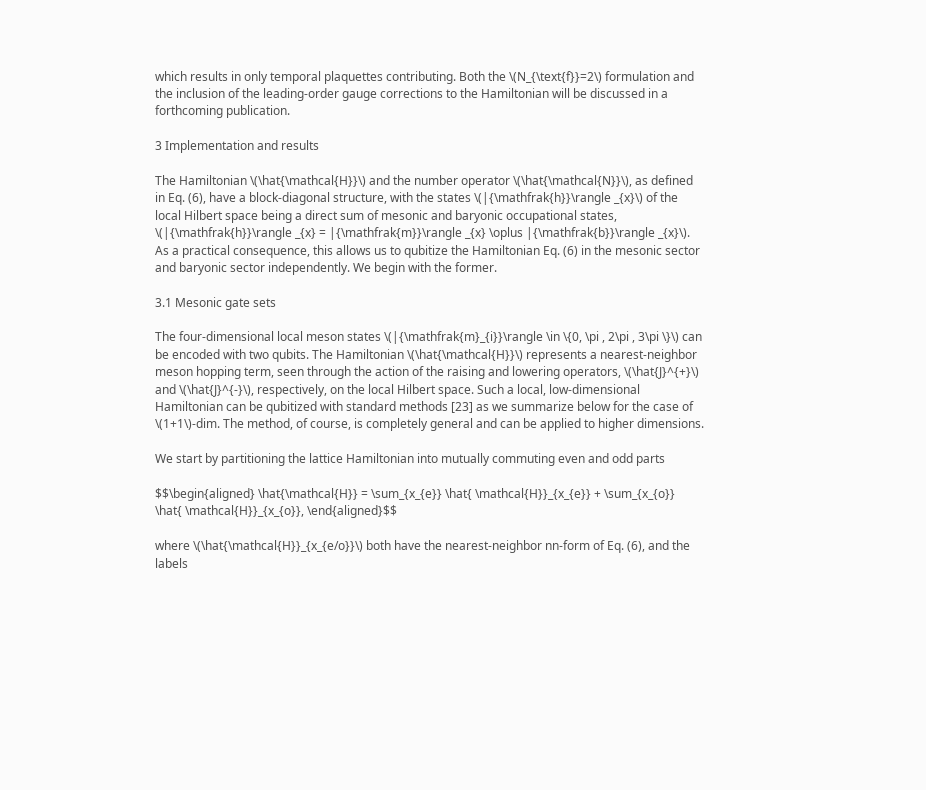which results in only temporal plaquettes contributing. Both the \(N_{\text{f}}=2\) formulation and the inclusion of the leading-order gauge corrections to the Hamiltonian will be discussed in a forthcoming publication.

3 Implementation and results

The Hamiltonian \(\hat{\mathcal{H}}\) and the number operator \(\hat{\mathcal{N}}\), as defined in Eq. (6), have a block-diagonal structure, with the states \(|{\mathfrak{h}}\rangle _{x}\) of the local Hilbert space being a direct sum of mesonic and baryonic occupational states, \(|{\mathfrak{h}}\rangle _{x} = |{\mathfrak{m}}\rangle _{x} \oplus |{\mathfrak{b}}\rangle _{x}\). As a practical consequence, this allows us to qubitize the Hamiltonian Eq. (6) in the mesonic sector and baryonic sector independently. We begin with the former.

3.1 Mesonic gate sets

The four-dimensional local meson states \(|{\mathfrak{m}_{i}}\rangle \in \{0, \pi , 2\pi , 3\pi \}\) can be encoded with two qubits. The Hamiltonian \(\hat{\mathcal{H}}\) represents a nearest-neighbor meson hopping term, seen through the action of the raising and lowering operators, \(\hat{J}^{+}\) and \(\hat{J}^{-}\), respectively, on the local Hilbert space. Such a local, low-dimensional Hamiltonian can be qubitized with standard methods [23] as we summarize below for the case of \(1+1\)-dim. The method, of course, is completely general and can be applied to higher dimensions.

We start by partitioning the lattice Hamiltonian into mutually commuting even and odd parts

$$\begin{aligned} \hat{\mathcal{H}} = \sum_{x_{e}} \hat{ \mathcal{H}}_{x_{e}} + \sum_{x_{o}} \hat{ \mathcal{H}}_{x_{o}}, \end{aligned}$$

where \(\hat{\mathcal{H}}_{x_{e/o}}\) both have the nearest-neighbor nn-form of Eq. (6), and the labels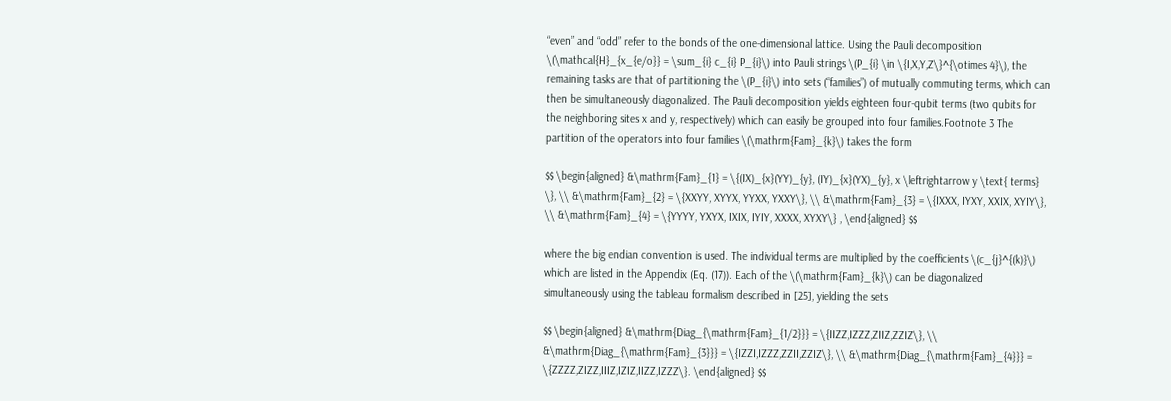“even” and “odd” refer to the bonds of the one-dimensional lattice. Using the Pauli decomposition \(\mathcal{H}_{x_{e/o}} = \sum_{i} c_{i} P_{i}\) into Pauli strings \(P_{i} \in \{I,X,Y,Z\}^{\otimes 4}\), the remaining tasks are that of partitioning the \(P_{i}\) into sets (“families”) of mutually commuting terms, which can then be simultaneously diagonalized. The Pauli decomposition yields eighteen four-qubit terms (two qubits for the neighboring sites x and y, respectively) which can easily be grouped into four families.Footnote 3 The partition of the operators into four families \(\mathrm{Fam}_{k}\) takes the form

$$ \begin{aligned} &\mathrm{Fam}_{1} = \{(IX)_{x}(YY)_{y}, (IY)_{x}(YX)_{y}, x \leftrightarrow y \text{ terms} \}, \\ &\mathrm{Fam}_{2} = \{XXYY, XYYX, YYXX, YXXY\}, \\ &\mathrm{Fam}_{3} = \{IXXX, IYXY, XXIX, XYIY\}, \\ &\mathrm{Fam}_{4} = \{YYYY, YXYX, IXIX, IYIY, XXXX, XYXY\} , \end{aligned} $$

where the big endian convention is used. The individual terms are multiplied by the coefficients \(c_{j}^{(k)}\) which are listed in the Appendix (Eq. (17)). Each of the \(\mathrm{Fam}_{k}\) can be diagonalized simultaneously using the tableau formalism described in [25], yielding the sets

$$ \begin{aligned} &\mathrm{Diag_{\mathrm{Fam}_{1/2}}} = \{IIZZ,IZZZ,ZIIZ,ZZIZ\}, \\ &\mathrm{Diag_{\mathrm{Fam}_{3}}} = \{IZZI,IZZZ,ZZII,ZZIZ\}, \\ &\mathrm{Diag_{\mathrm{Fam}_{4}}} = \{ZZZZ,ZIZZ,IIIZ,IZIZ,IIZZ,IZZZ\}. \end{aligned} $$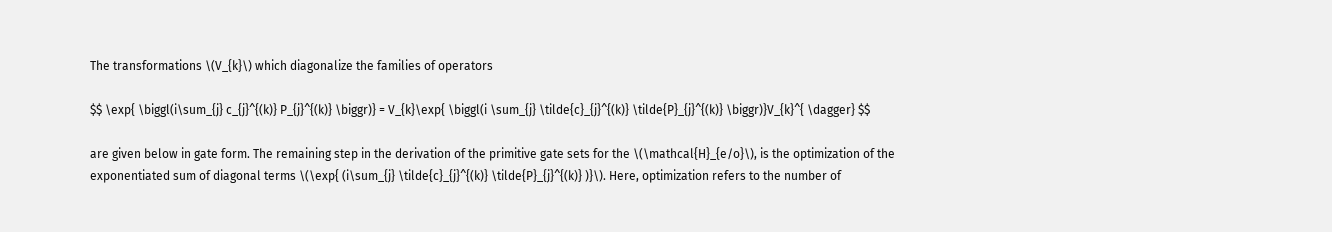The transformations \(V_{k}\) which diagonalize the families of operators

$$ \exp{ \biggl(i\sum_{j} c_{j}^{(k)} P_{j}^{(k)} \biggr)} = V_{k}\exp{ \biggl(i \sum_{j} \tilde{c}_{j}^{(k)} \tilde{P}_{j}^{(k)} \biggr)}V_{k}^{ \dagger} $$

are given below in gate form. The remaining step in the derivation of the primitive gate sets for the \(\mathcal{H}_{e/o}\), is the optimization of the exponentiated sum of diagonal terms \(\exp{ (i\sum_{j} \tilde{c}_{j}^{(k)} \tilde{P}_{j}^{(k)} )}\). Here, optimization refers to the number of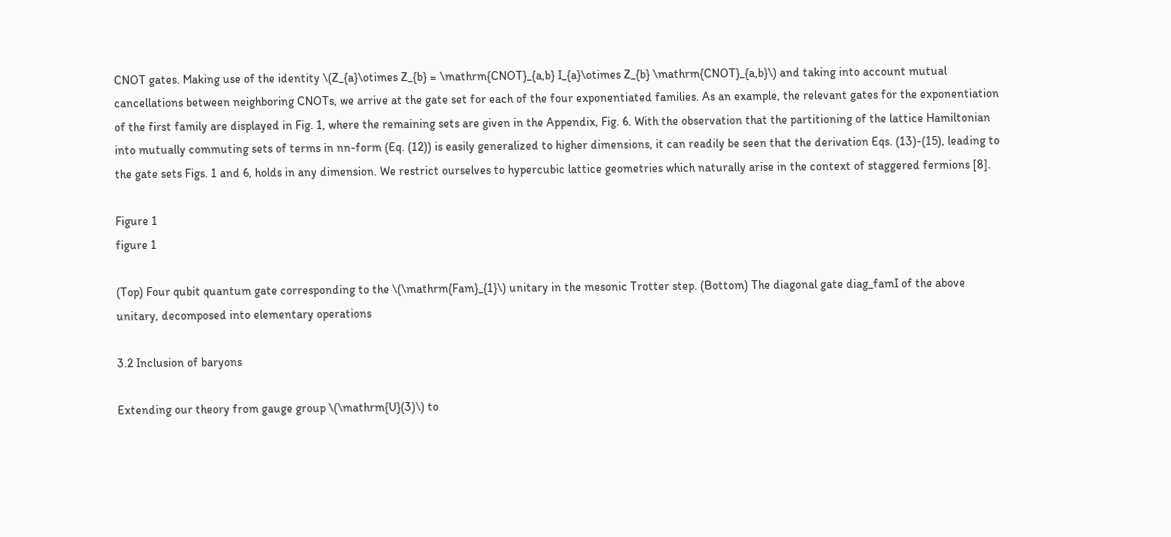CNOT gates. Making use of the identity \(Z_{a}\otimes Z_{b} = \mathrm{CNOT}_{a,b} I_{a}\otimes Z_{b} \mathrm{CNOT}_{a,b}\) and taking into account mutual cancellations between neighboring CNOTs, we arrive at the gate set for each of the four exponentiated families. As an example, the relevant gates for the exponentiation of the first family are displayed in Fig. 1, where the remaining sets are given in the Appendix, Fig. 6. With the observation that the partitioning of the lattice Hamiltonian into mutually commuting sets of terms in nn-form (Eq. (12)) is easily generalized to higher dimensions, it can readily be seen that the derivation Eqs. (13)-(15), leading to the gate sets Figs. 1 and 6, holds in any dimension. We restrict ourselves to hypercubic lattice geometries which naturally arise in the context of staggered fermions [8].

Figure 1
figure 1

(Top) Four qubit quantum gate corresponding to the \(\mathrm{Fam}_{1}\) unitary in the mesonic Trotter step. (Bottom) The diagonal gate diag_famI of the above unitary, decomposed into elementary operations

3.2 Inclusion of baryons

Extending our theory from gauge group \(\mathrm{U}(3)\) to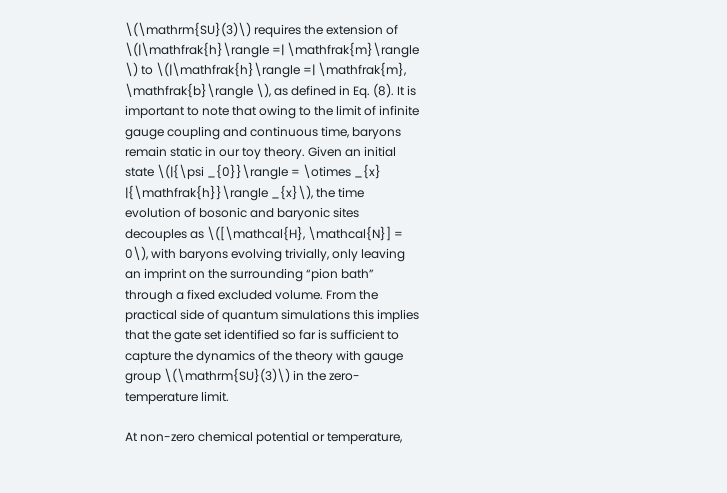\(\mathrm{SU}(3)\) requires the extension of \(|\mathfrak{h}\rangle =| \mathfrak{m}\rangle \) to \(|\mathfrak{h}\rangle =| \mathfrak{m}, \mathfrak{b}\rangle \), as defined in Eq. (8). It is important to note that owing to the limit of infinite gauge coupling and continuous time, baryons remain static in our toy theory. Given an initial state \(|{\psi _{0}}\rangle = \otimes _{x} |{\mathfrak{h}}\rangle _{x}\), the time evolution of bosonic and baryonic sites decouples as \([\mathcal{H}, \mathcal{N}] = 0\), with baryons evolving trivially, only leaving an imprint on the surrounding “pion bath” through a fixed excluded volume. From the practical side of quantum simulations this implies that the gate set identified so far is sufficient to capture the dynamics of the theory with gauge group \(\mathrm{SU}(3)\) in the zero-temperature limit.

At non-zero chemical potential or temperature,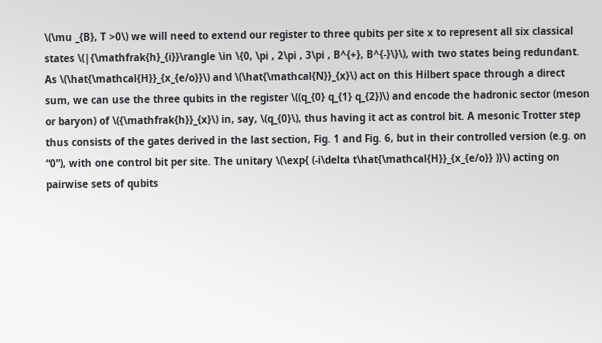\(\mu _{B}, T >0\) we will need to extend our register to three qubits per site x to represent all six classical states \(|{\mathfrak{h}_{i}}\rangle \in \{0, \pi , 2\pi , 3\pi , B^{+}, B^{-}\}\), with two states being redundant. As \(\hat{\mathcal{H}}_{x_{e/o}}\) and \(\hat{\mathcal{N}}_{x}\) act on this Hilbert space through a direct sum, we can use the three qubits in the register \((q_{0} q_{1} q_{2})\) and encode the hadronic sector (meson or baryon) of \({\mathfrak{h}}_{x}\) in, say, \(q_{0}\), thus having it act as control bit. A mesonic Trotter step thus consists of the gates derived in the last section, Fig. 1 and Fig. 6, but in their controlled version (e.g. on “0”), with one control bit per site. The unitary \(\exp{ (-i\delta t\hat{\mathcal{H}}_{x_{e/o}} )}\) acting on pairwise sets of qubits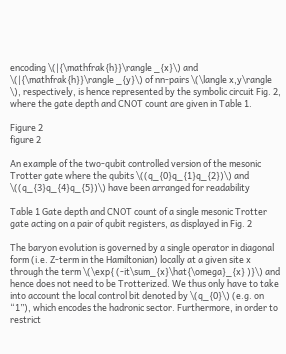encoding \(|{\mathfrak{h}}\rangle _{x}\) and \(|{\mathfrak{h}}\rangle _{y}\) of nn-pairs \(\langle x,y\rangle \), respectively, is hence represented by the symbolic circuit Fig. 2, where the gate depth and CNOT count are given in Table 1.

Figure 2
figure 2

An example of the two-qubit controlled version of the mesonic Trotter gate where the qubits \((q_{0}q_{1}q_{2})\) and \((q_{3}q_{4}q_{5})\) have been arranged for readability

Table 1 Gate depth and CNOT count of a single mesonic Trotter gate acting on a pair of qubit registers, as displayed in Fig. 2

The baryon evolution is governed by a single operator in diagonal form (i.e. Z-term in the Hamiltonian) locally at a given site x through the term \(\exp{ (-it\sum_{x}\hat{\omega}_{x} )}\) and hence does not need to be Trotterized. We thus only have to take into account the local control bit denoted by \(q_{0}\) (e.g. on “1”), which encodes the hadronic sector. Furthermore, in order to restrict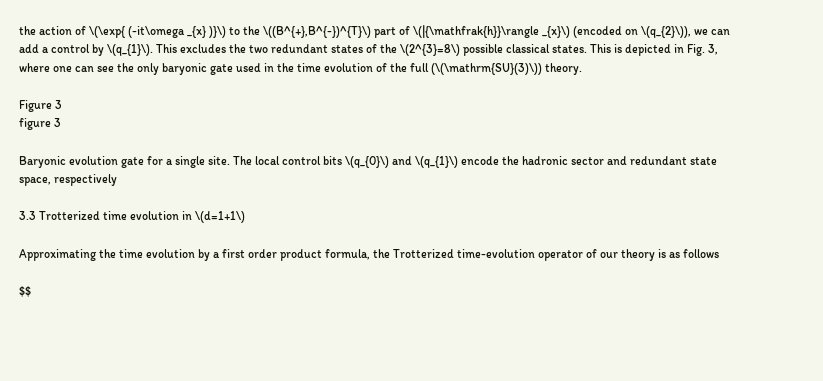the action of \(\exp{ (-it\omega _{x} )}\) to the \((B^{+},B^{-})^{T}\) part of \(|{\mathfrak{h}}\rangle _{x}\) (encoded on \(q_{2}\)), we can add a control by \(q_{1}\). This excludes the two redundant states of the \(2^{3}=8\) possible classical states. This is depicted in Fig. 3, where one can see the only baryonic gate used in the time evolution of the full (\(\mathrm{SU}(3)\)) theory.

Figure 3
figure 3

Baryonic evolution gate for a single site. The local control bits \(q_{0}\) and \(q_{1}\) encode the hadronic sector and redundant state space, respectively

3.3 Trotterized time evolution in \(d=1+1\)

Approximating the time evolution by a first order product formula, the Trotterized time-evolution operator of our theory is as follows

$$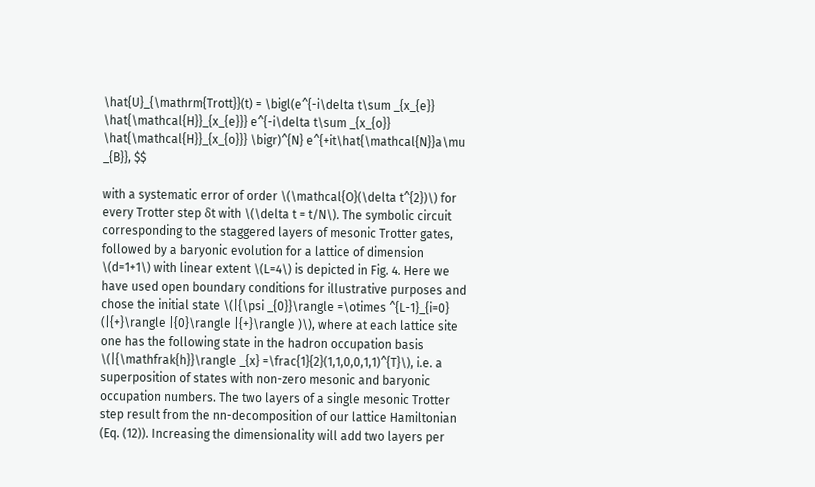\hat{U}_{\mathrm{Trott}}(t) = \bigl(e^{-i\delta t\sum _{x_{e}} \hat{\mathcal{H}}_{x_{e}}} e^{-i\delta t\sum _{x_{o}} \hat{\mathcal{H}}_{x_{o}}} \bigr)^{N} e^{+it\hat{\mathcal{N}}a\mu _{B}}, $$

with a systematic error of order \(\mathcal{O}(\delta t^{2})\) for every Trotter step δt with \(\delta t = t/N\). The symbolic circuit corresponding to the staggered layers of mesonic Trotter gates, followed by a baryonic evolution for a lattice of dimension \(d=1+1\) with linear extent \(L=4\) is depicted in Fig. 4. Here we have used open boundary conditions for illustrative purposes and chose the initial state \(|{\psi _{0}}\rangle =\otimes ^{L-1}_{i=0} (|{+}\rangle |{0}\rangle |{+}\rangle )\), where at each lattice site one has the following state in the hadron occupation basis \(|{\mathfrak{h}}\rangle _{x} =\frac{1}{2}(1,1,0,0,1,1)^{T}\), i.e. a superposition of states with non-zero mesonic and baryonic occupation numbers. The two layers of a single mesonic Trotter step result from the nn-decomposition of our lattice Hamiltonian (Eq. (12)). Increasing the dimensionality will add two layers per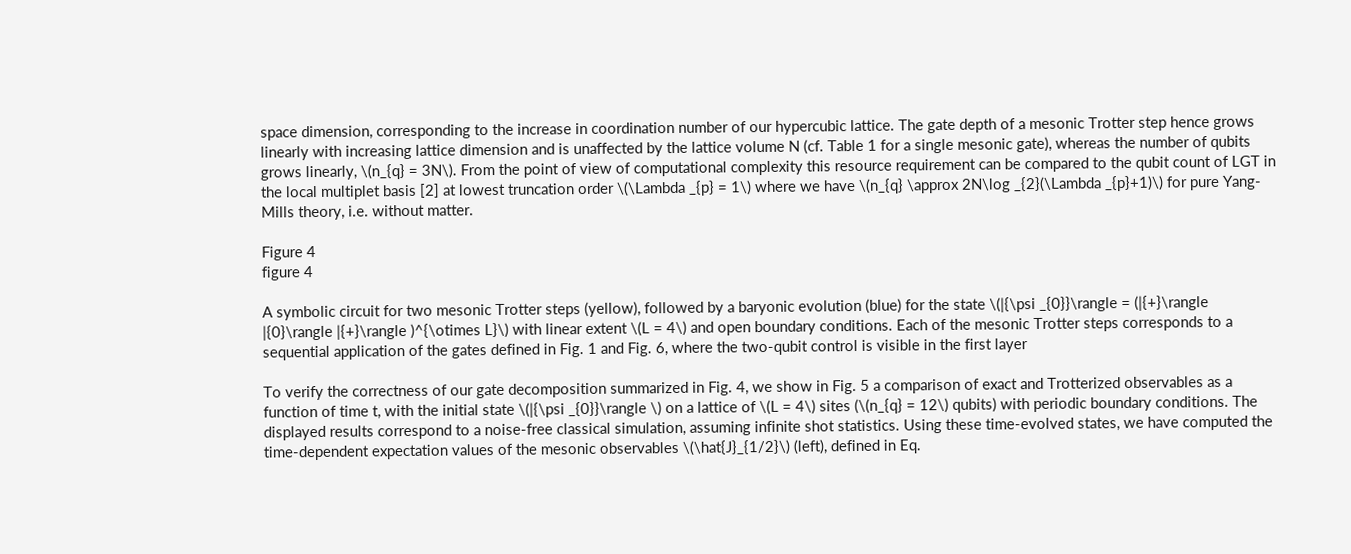space dimension, corresponding to the increase in coordination number of our hypercubic lattice. The gate depth of a mesonic Trotter step hence grows linearly with increasing lattice dimension and is unaffected by the lattice volume N (cf. Table 1 for a single mesonic gate), whereas the number of qubits grows linearly, \(n_{q} = 3N\). From the point of view of computational complexity this resource requirement can be compared to the qubit count of LGT in the local multiplet basis [2] at lowest truncation order \(\Lambda _{p} = 1\) where we have \(n_{q} \approx 2N\log _{2}(\Lambda _{p}+1)\) for pure Yang-Mills theory, i.e. without matter.

Figure 4
figure 4

A symbolic circuit for two mesonic Trotter steps (yellow), followed by a baryonic evolution (blue) for the state \(|{\psi _{0}}\rangle = (|{+}\rangle |{0}\rangle |{+}\rangle )^{\otimes L}\) with linear extent \(L = 4\) and open boundary conditions. Each of the mesonic Trotter steps corresponds to a sequential application of the gates defined in Fig. 1 and Fig. 6, where the two-qubit control is visible in the first layer

To verify the correctness of our gate decomposition summarized in Fig. 4, we show in Fig. 5 a comparison of exact and Trotterized observables as a function of time t, with the initial state \(|{\psi _{0}}\rangle \) on a lattice of \(L = 4\) sites (\(n_{q} = 12\) qubits) with periodic boundary conditions. The displayed results correspond to a noise-free classical simulation, assuming infinite shot statistics. Using these time-evolved states, we have computed the time-dependent expectation values of the mesonic observables \(\hat{J}_{1/2}\) (left), defined in Eq.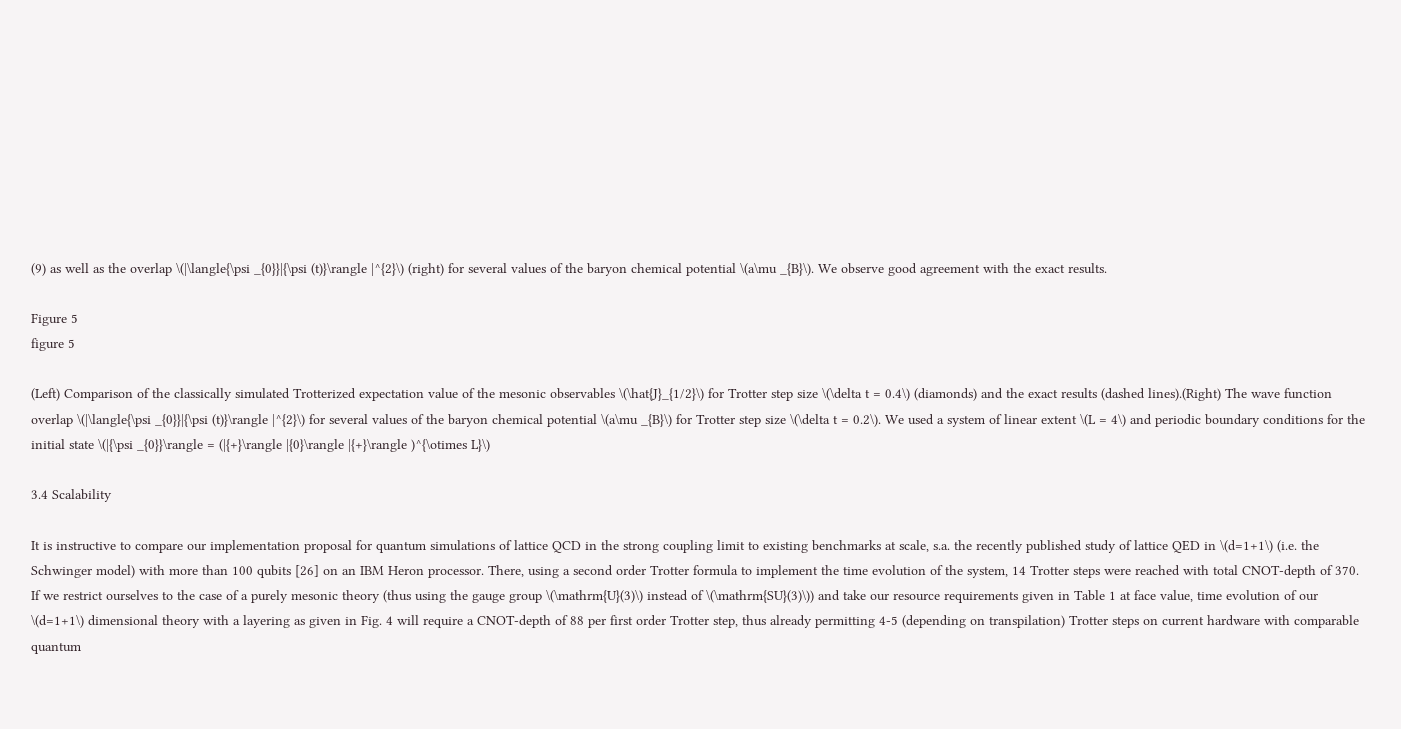(9) as well as the overlap \(|\langle{\psi _{0}}|{\psi (t)}\rangle |^{2}\) (right) for several values of the baryon chemical potential \(a\mu _{B}\). We observe good agreement with the exact results.

Figure 5
figure 5

(Left) Comparison of the classically simulated Trotterized expectation value of the mesonic observables \(\hat{J}_{1/2}\) for Trotter step size \(\delta t = 0.4\) (diamonds) and the exact results (dashed lines).(Right) The wave function overlap \(|\langle{\psi _{0}}|{\psi (t)}\rangle |^{2}\) for several values of the baryon chemical potential \(a\mu _{B}\) for Trotter step size \(\delta t = 0.2\). We used a system of linear extent \(L = 4\) and periodic boundary conditions for the initial state \(|{\psi _{0}}\rangle = (|{+}\rangle |{0}\rangle |{+}\rangle )^{\otimes L}\)

3.4 Scalability

It is instructive to compare our implementation proposal for quantum simulations of lattice QCD in the strong coupling limit to existing benchmarks at scale, s.a. the recently published study of lattice QED in \(d=1+1\) (i.e. the Schwinger model) with more than 100 qubits [26] on an IBM Heron processor. There, using a second order Trotter formula to implement the time evolution of the system, 14 Trotter steps were reached with total CNOT-depth of 370. If we restrict ourselves to the case of a purely mesonic theory (thus using the gauge group \(\mathrm{U}(3)\) instead of \(\mathrm{SU}(3)\)) and take our resource requirements given in Table 1 at face value, time evolution of our \(d=1+1\) dimensional theory with a layering as given in Fig. 4 will require a CNOT-depth of 88 per first order Trotter step, thus already permitting 4-5 (depending on transpilation) Trotter steps on current hardware with comparable quantum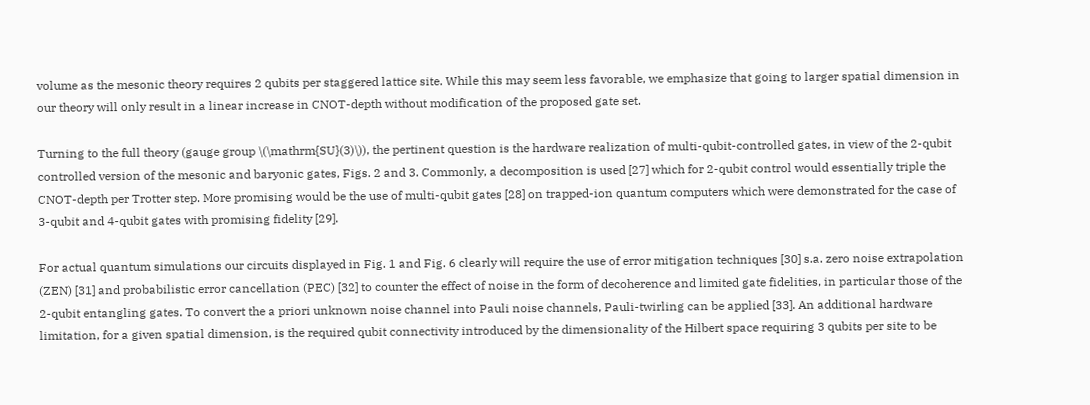volume as the mesonic theory requires 2 qubits per staggered lattice site. While this may seem less favorable, we emphasize that going to larger spatial dimension in our theory will only result in a linear increase in CNOT-depth without modification of the proposed gate set.

Turning to the full theory (gauge group \(\mathrm{SU}(3)\)), the pertinent question is the hardware realization of multi-qubit-controlled gates, in view of the 2-qubit controlled version of the mesonic and baryonic gates, Figs. 2 and 3. Commonly, a decomposition is used [27] which for 2-qubit control would essentially triple the CNOT-depth per Trotter step. More promising would be the use of multi-qubit gates [28] on trapped-ion quantum computers which were demonstrated for the case of 3-qubit and 4-qubit gates with promising fidelity [29].

For actual quantum simulations our circuits displayed in Fig. 1 and Fig. 6 clearly will require the use of error mitigation techniques [30] s.a. zero noise extrapolation (ZEN) [31] and probabilistic error cancellation (PEC) [32] to counter the effect of noise in the form of decoherence and limited gate fidelities, in particular those of the 2-qubit entangling gates. To convert the a priori unknown noise channel into Pauli noise channels, Pauli-twirling can be applied [33]. An additional hardware limitation, for a given spatial dimension, is the required qubit connectivity introduced by the dimensionality of the Hilbert space requiring 3 qubits per site to be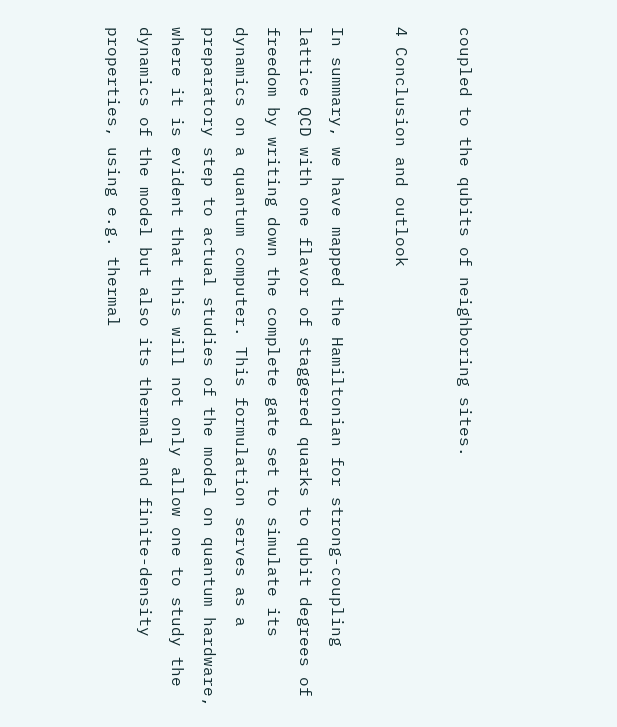coupled to the qubits of neighboring sites.

4 Conclusion and outlook

In summary, we have mapped the Hamiltonian for strong-coupling lattice QCD with one flavor of staggered quarks to qubit degrees of freedom by writing down the complete gate set to simulate its dynamics on a quantum computer. This formulation serves as a preparatory step to actual studies of the model on quantum hardware, where it is evident that this will not only allow one to study the dynamics of the model but also its thermal and finite-density properties, using e.g. thermal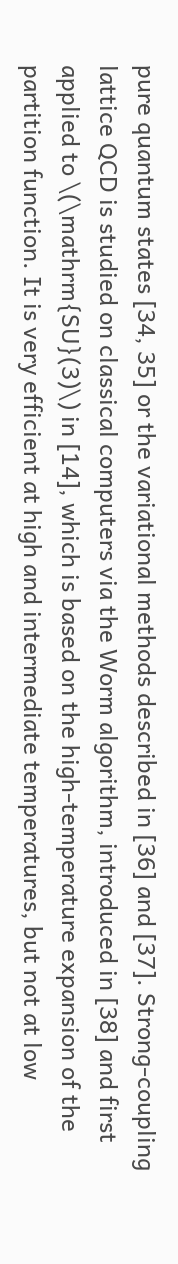pure quantum states [34, 35] or the variational methods described in [36] and [37]. Strong-coupling lattice QCD is studied on classical computers via the Worm algorithm, introduced in [38] and first applied to \(\mathrm{SU}(3)\) in [14], which is based on the high-temperature expansion of the partition function. It is very efficient at high and intermediate temperatures, but not at low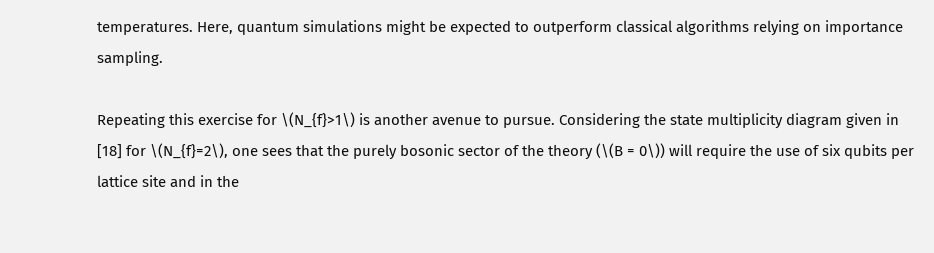temperatures. Here, quantum simulations might be expected to outperform classical algorithms relying on importance sampling.

Repeating this exercise for \(N_{f}>1\) is another avenue to pursue. Considering the state multiplicity diagram given in [18] for \(N_{f}=2\), one sees that the purely bosonic sector of the theory (\(B = 0\)) will require the use of six qubits per lattice site and in the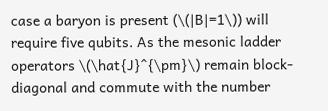case a baryon is present (\(|B|=1\)) will require five qubits. As the mesonic ladder operators \(\hat{J}^{\pm}\) remain block-diagonal and commute with the number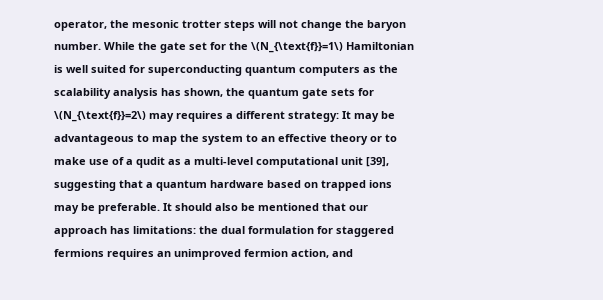operator, the mesonic trotter steps will not change the baryon number. While the gate set for the \(N_{\text{f}}=1\) Hamiltonian is well suited for superconducting quantum computers as the scalability analysis has shown, the quantum gate sets for \(N_{\text{f}}=2\) may requires a different strategy: It may be advantageous to map the system to an effective theory or to make use of a qudit as a multi-level computational unit [39], suggesting that a quantum hardware based on trapped ions may be preferable. It should also be mentioned that our approach has limitations: the dual formulation for staggered fermions requires an unimproved fermion action, and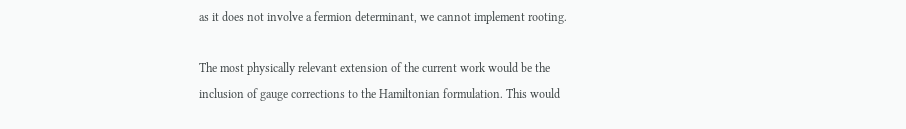as it does not involve a fermion determinant, we cannot implement rooting.

The most physically relevant extension of the current work would be the inclusion of gauge corrections to the Hamiltonian formulation. This would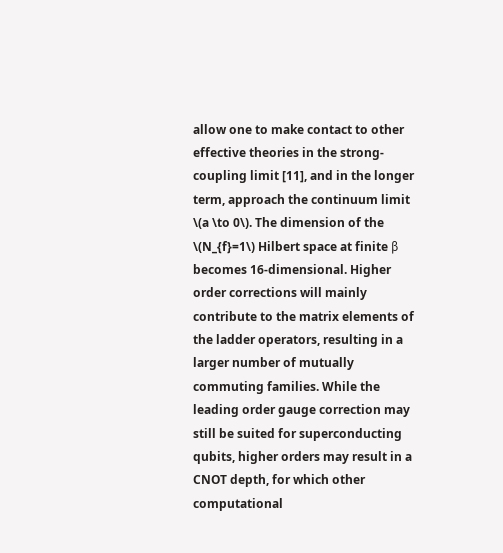allow one to make contact to other effective theories in the strong-coupling limit [11], and in the longer term, approach the continuum limit \(a \to 0\). The dimension of the \(N_{f}=1\) Hilbert space at finite β becomes 16-dimensional. Higher order corrections will mainly contribute to the matrix elements of the ladder operators, resulting in a larger number of mutually commuting families. While the leading order gauge correction may still be suited for superconducting qubits, higher orders may result in a CNOT depth, for which other computational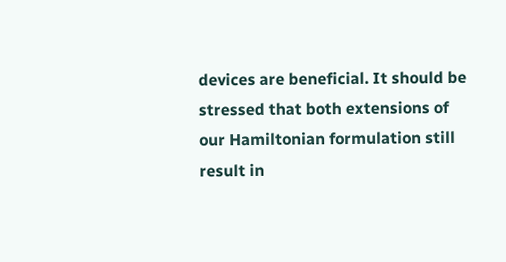devices are beneficial. It should be stressed that both extensions of our Hamiltonian formulation still result in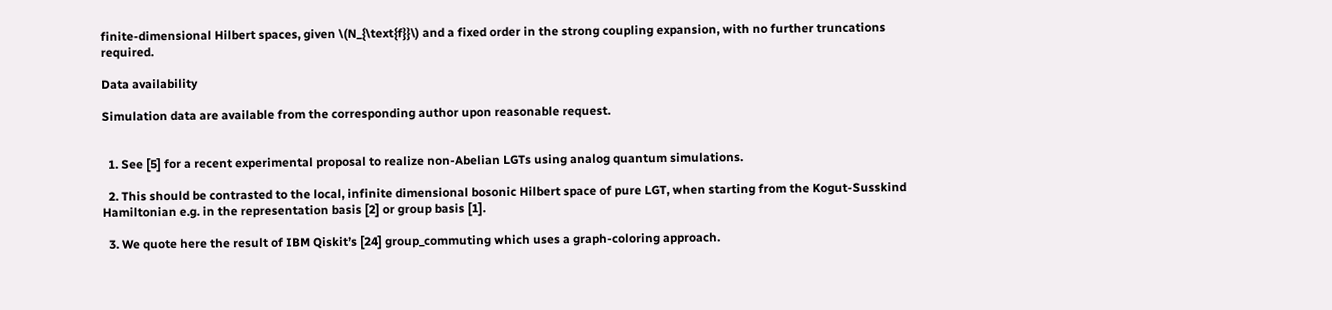finite-dimensional Hilbert spaces, given \(N_{\text{f}}\) and a fixed order in the strong coupling expansion, with no further truncations required.

Data availability

Simulation data are available from the corresponding author upon reasonable request.


  1. See [5] for a recent experimental proposal to realize non-Abelian LGTs using analog quantum simulations.

  2. This should be contrasted to the local, infinite dimensional bosonic Hilbert space of pure LGT, when starting from the Kogut-Susskind Hamiltonian e.g. in the representation basis [2] or group basis [1].

  3. We quote here the result of IBM Qiskit’s [24] group_commuting which uses a graph-coloring approach.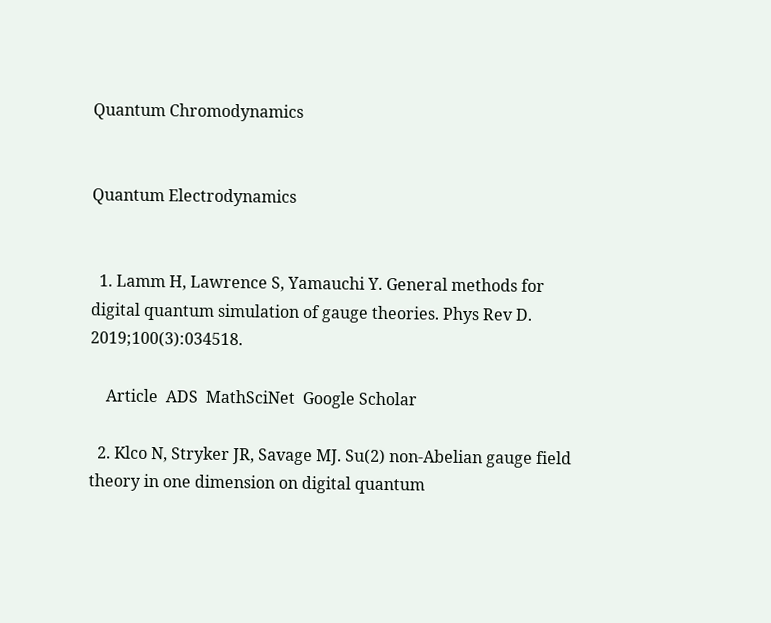Quantum Chromodynamics


Quantum Electrodynamics


  1. Lamm H, Lawrence S, Yamauchi Y. General methods for digital quantum simulation of gauge theories. Phys Rev D. 2019;100(3):034518.

    Article  ADS  MathSciNet  Google Scholar

  2. Klco N, Stryker JR, Savage MJ. Su(2) non-Abelian gauge field theory in one dimension on digital quantum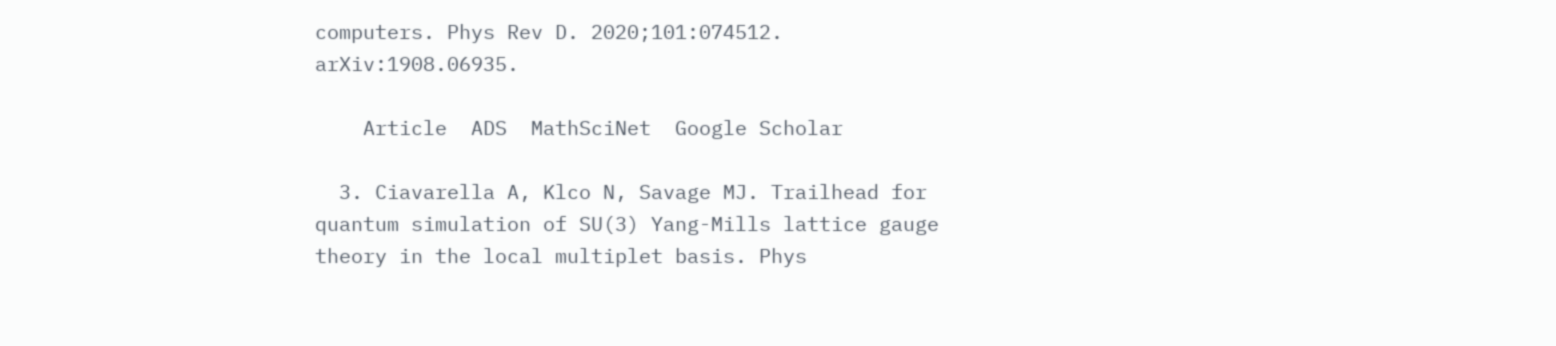computers. Phys Rev D. 2020;101:074512. arXiv:1908.06935.

    Article  ADS  MathSciNet  Google Scholar

  3. Ciavarella A, Klco N, Savage MJ. Trailhead for quantum simulation of SU(3) Yang-Mills lattice gauge theory in the local multiplet basis. Phys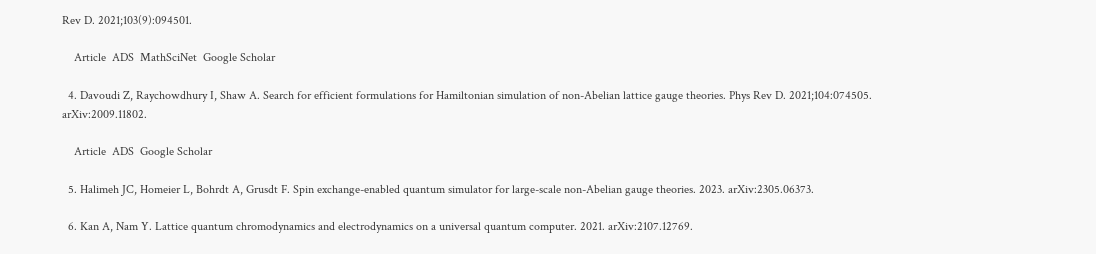Rev D. 2021;103(9):094501.

    Article  ADS  MathSciNet  Google Scholar

  4. Davoudi Z, Raychowdhury I, Shaw A. Search for efficient formulations for Hamiltonian simulation of non-Abelian lattice gauge theories. Phys Rev D. 2021;104:074505. arXiv:2009.11802.

    Article  ADS  Google Scholar

  5. Halimeh JC, Homeier L, Bohrdt A, Grusdt F. Spin exchange-enabled quantum simulator for large-scale non-Abelian gauge theories. 2023. arXiv:2305.06373.

  6. Kan A, Nam Y. Lattice quantum chromodynamics and electrodynamics on a universal quantum computer. 2021. arXiv:2107.12769.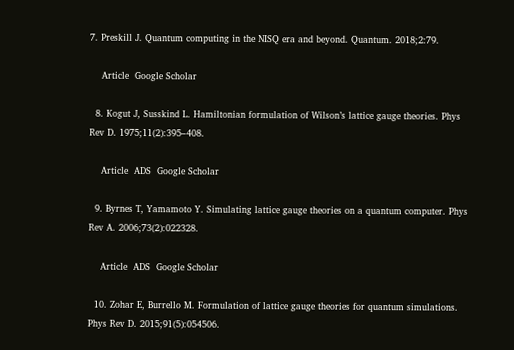7. Preskill J. Quantum computing in the NISQ era and beyond. Quantum. 2018;2:79.

    Article  Google Scholar

  8. Kogut J, Susskind L. Hamiltonian formulation of Wilson’s lattice gauge theories. Phys Rev D. 1975;11(2):395–408.

    Article  ADS  Google Scholar

  9. Byrnes T, Yamamoto Y. Simulating lattice gauge theories on a quantum computer. Phys Rev A. 2006;73(2):022328.

    Article  ADS  Google Scholar

  10. Zohar E, Burrello M. Formulation of lattice gauge theories for quantum simulations. Phys Rev D. 2015;91(5):054506.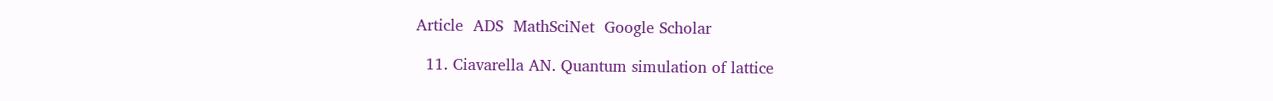Article  ADS  MathSciNet  Google Scholar

  11. Ciavarella AN. Quantum simulation of lattice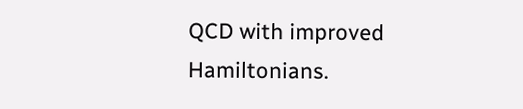QCD with improved Hamiltonians.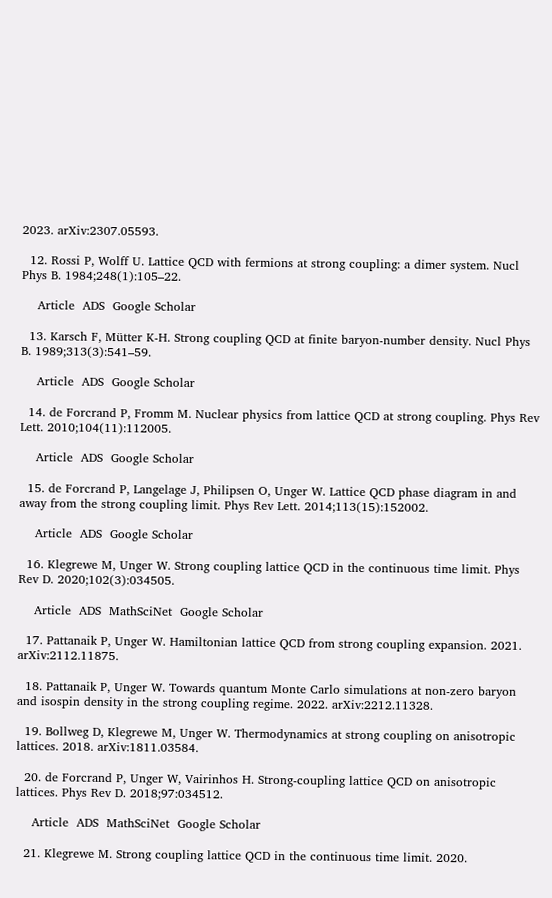2023. arXiv:2307.05593.

  12. Rossi P, Wolff U. Lattice QCD with fermions at strong coupling: a dimer system. Nucl Phys B. 1984;248(1):105–22.

    Article  ADS  Google Scholar

  13. Karsch F, Mütter K-H. Strong coupling QCD at finite baryon-number density. Nucl Phys B. 1989;313(3):541–59.

    Article  ADS  Google Scholar

  14. de Forcrand P, Fromm M. Nuclear physics from lattice QCD at strong coupling. Phys Rev Lett. 2010;104(11):112005.

    Article  ADS  Google Scholar

  15. de Forcrand P, Langelage J, Philipsen O, Unger W. Lattice QCD phase diagram in and away from the strong coupling limit. Phys Rev Lett. 2014;113(15):152002.

    Article  ADS  Google Scholar

  16. Klegrewe M, Unger W. Strong coupling lattice QCD in the continuous time limit. Phys Rev D. 2020;102(3):034505.

    Article  ADS  MathSciNet  Google Scholar

  17. Pattanaik P, Unger W. Hamiltonian lattice QCD from strong coupling expansion. 2021. arXiv:2112.11875.

  18. Pattanaik P, Unger W. Towards quantum Monte Carlo simulations at non-zero baryon and isospin density in the strong coupling regime. 2022. arXiv:2212.11328.

  19. Bollweg D, Klegrewe M, Unger W. Thermodynamics at strong coupling on anisotropic lattices. 2018. arXiv:1811.03584.

  20. de Forcrand P, Unger W, Vairinhos H. Strong-coupling lattice QCD on anisotropic lattices. Phys Rev D. 2018;97:034512.

    Article  ADS  MathSciNet  Google Scholar

  21. Klegrewe M. Strong coupling lattice QCD in the continuous time limit. 2020.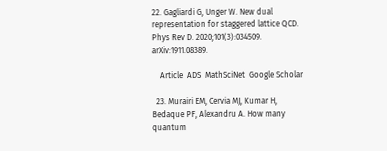22. Gagliardi G, Unger W. New dual representation for staggered lattice QCD. Phys Rev D. 2020;101(3):034509. arXiv:1911.08389.

    Article  ADS  MathSciNet  Google Scholar

  23. Murairi EM, Cervia MJ, Kumar H, Bedaque PF, Alexandru A. How many quantum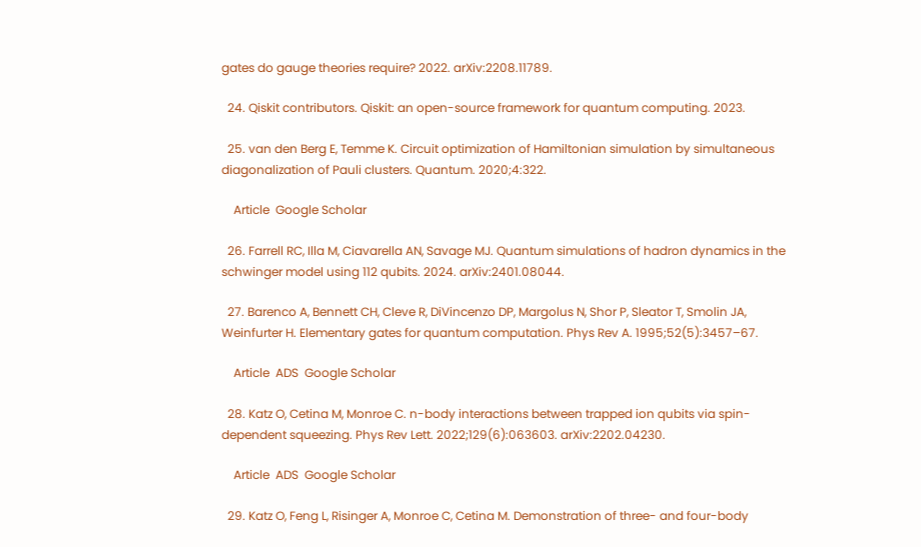gates do gauge theories require? 2022. arXiv:2208.11789.

  24. Qiskit contributors. Qiskit: an open-source framework for quantum computing. 2023.

  25. van den Berg E, Temme K. Circuit optimization of Hamiltonian simulation by simultaneous diagonalization of Pauli clusters. Quantum. 2020;4:322.

    Article  Google Scholar

  26. Farrell RC, Illa M, Ciavarella AN, Savage MJ. Quantum simulations of hadron dynamics in the schwinger model using 112 qubits. 2024. arXiv:2401.08044.

  27. Barenco A, Bennett CH, Cleve R, DiVincenzo DP, Margolus N, Shor P, Sleator T, Smolin JA, Weinfurter H. Elementary gates for quantum computation. Phys Rev A. 1995;52(5):3457–67.

    Article  ADS  Google Scholar

  28. Katz O, Cetina M, Monroe C. n-body interactions between trapped ion qubits via spin-dependent squeezing. Phys Rev Lett. 2022;129(6):063603. arXiv:2202.04230.

    Article  ADS  Google Scholar

  29. Katz O, Feng L, Risinger A, Monroe C, Cetina M. Demonstration of three- and four-body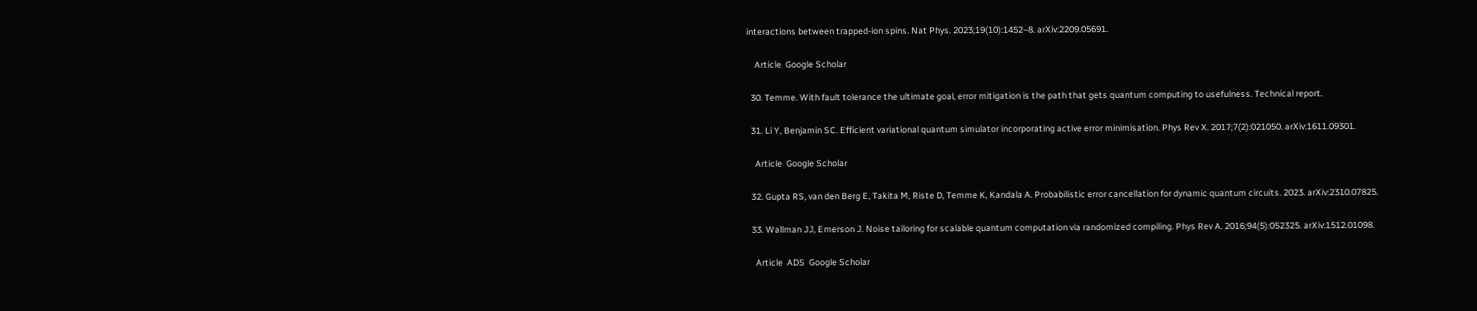interactions between trapped-ion spins. Nat Phys. 2023;19(10):1452–8. arXiv:2209.05691.

    Article  Google Scholar

  30. Temme. With fault tolerance the ultimate goal, error mitigation is the path that gets quantum computing to usefulness. Technical report.

  31. Li Y, Benjamin SC. Efficient variational quantum simulator incorporating active error minimisation. Phys Rev X. 2017;7(2):021050. arXiv:1611.09301.

    Article  Google Scholar

  32. Gupta RS, van den Berg E, Takita M, Riste D, Temme K, Kandala A. Probabilistic error cancellation for dynamic quantum circuits. 2023. arXiv:2310.07825.

  33. Wallman JJ, Emerson J. Noise tailoring for scalable quantum computation via randomized compiling. Phys Rev A. 2016;94(5):052325. arXiv:1512.01098.

    Article  ADS  Google Scholar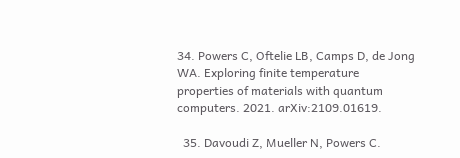34. Powers C, Oftelie LB, Camps D, de Jong WA. Exploring finite temperature properties of materials with quantum computers. 2021. arXiv:2109.01619.

  35. Davoudi Z, Mueller N, Powers C.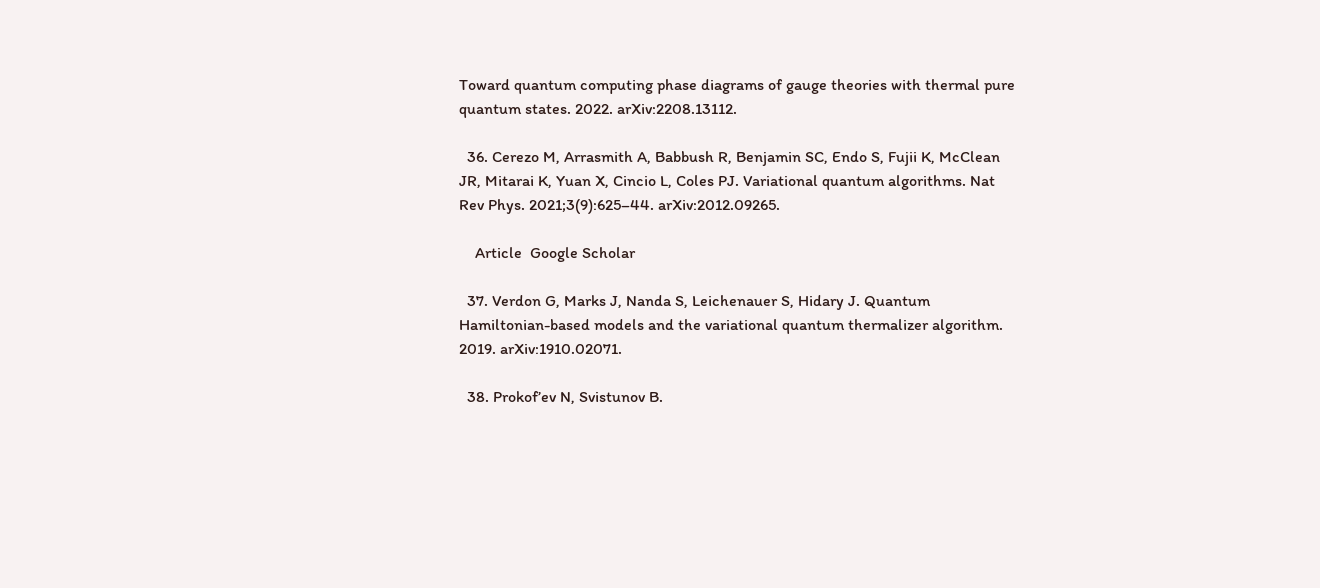Toward quantum computing phase diagrams of gauge theories with thermal pure quantum states. 2022. arXiv:2208.13112.

  36. Cerezo M, Arrasmith A, Babbush R, Benjamin SC, Endo S, Fujii K, McClean JR, Mitarai K, Yuan X, Cincio L, Coles PJ. Variational quantum algorithms. Nat Rev Phys. 2021;3(9):625–44. arXiv:2012.09265.

    Article  Google Scholar

  37. Verdon G, Marks J, Nanda S, Leichenauer S, Hidary J. Quantum Hamiltonian-based models and the variational quantum thermalizer algorithm. 2019. arXiv:1910.02071.

  38. Prokof’ev N, Svistunov B.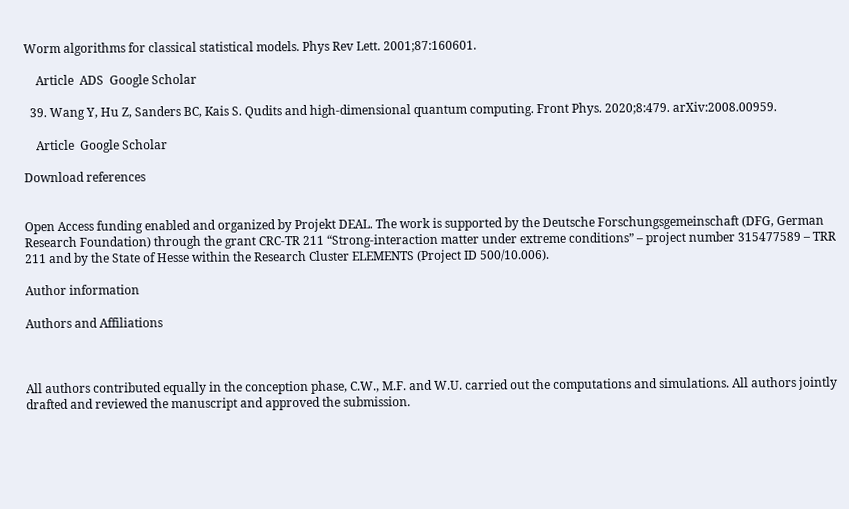Worm algorithms for classical statistical models. Phys Rev Lett. 2001;87:160601.

    Article  ADS  Google Scholar

  39. Wang Y, Hu Z, Sanders BC, Kais S. Qudits and high-dimensional quantum computing. Front Phys. 2020;8:479. arXiv:2008.00959.

    Article  Google Scholar

Download references


Open Access funding enabled and organized by Projekt DEAL. The work is supported by the Deutsche Forschungsgemeinschaft (DFG, German Research Foundation) through the grant CRC-TR 211 “Strong-interaction matter under extreme conditions” – project number 315477589 – TRR 211 and by the State of Hesse within the Research Cluster ELEMENTS (Project ID 500/10.006).

Author information

Authors and Affiliations



All authors contributed equally in the conception phase, C.W., M.F. and W.U. carried out the computations and simulations. All authors jointly drafted and reviewed the manuscript and approved the submission.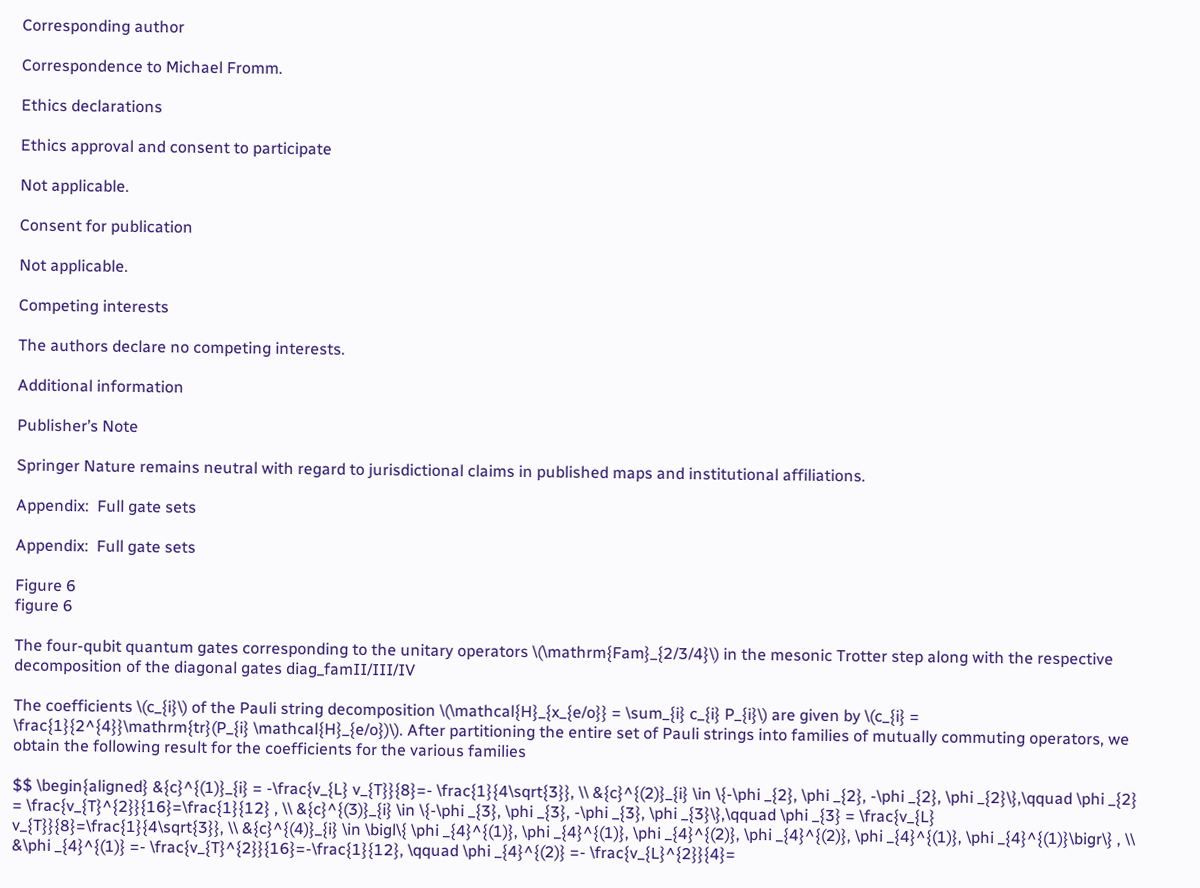Corresponding author

Correspondence to Michael Fromm.

Ethics declarations

Ethics approval and consent to participate

Not applicable.

Consent for publication

Not applicable.

Competing interests

The authors declare no competing interests.

Additional information

Publisher’s Note

Springer Nature remains neutral with regard to jurisdictional claims in published maps and institutional affiliations.

Appendix:  Full gate sets

Appendix:  Full gate sets

Figure 6
figure 6

The four-qubit quantum gates corresponding to the unitary operators \(\mathrm{Fam}_{2/3/4}\) in the mesonic Trotter step along with the respective decomposition of the diagonal gates diag_famII/III/IV

The coefficients \(c_{i}\) of the Pauli string decomposition \(\mathcal{H}_{x_{e/o}} = \sum_{i} c_{i} P_{i}\) are given by \(c_{i} = \frac{1}{2^{4}}\mathrm{tr}(P_{i} \mathcal{H}_{e/o})\). After partitioning the entire set of Pauli strings into families of mutually commuting operators, we obtain the following result for the coefficients for the various families

$$ \begin{aligned} &{c}^{(1)}_{i} = -\frac{v_{L} v_{T}}{8}=- \frac{1}{4\sqrt{3}}, \\ &{c}^{(2)}_{i} \in \{-\phi _{2}, \phi _{2}, -\phi _{2}, \phi _{2}\},\qquad \phi _{2} = \frac{v_{T}^{2}}{16}=\frac{1}{12} , \\ &{c}^{(3)}_{i} \in \{-\phi _{3}, \phi _{3}, -\phi _{3}, \phi _{3}\},\qquad \phi _{3} = \frac{v_{L} v_{T}}{8}=\frac{1}{4\sqrt{3}}, \\ &{c}^{(4)}_{i} \in \bigl\{ \phi _{4}^{(1)}, \phi _{4}^{(1)}, \phi _{4}^{(2)}, \phi _{4}^{(2)}, \phi _{4}^{(1)}, \phi _{4}^{(1)}\bigr\} , \\ &\phi _{4}^{(1)} =- \frac{v_{T}^{2}}{16}=-\frac{1}{12}, \qquad \phi _{4}^{(2)} =- \frac{v_{L}^{2}}{4}=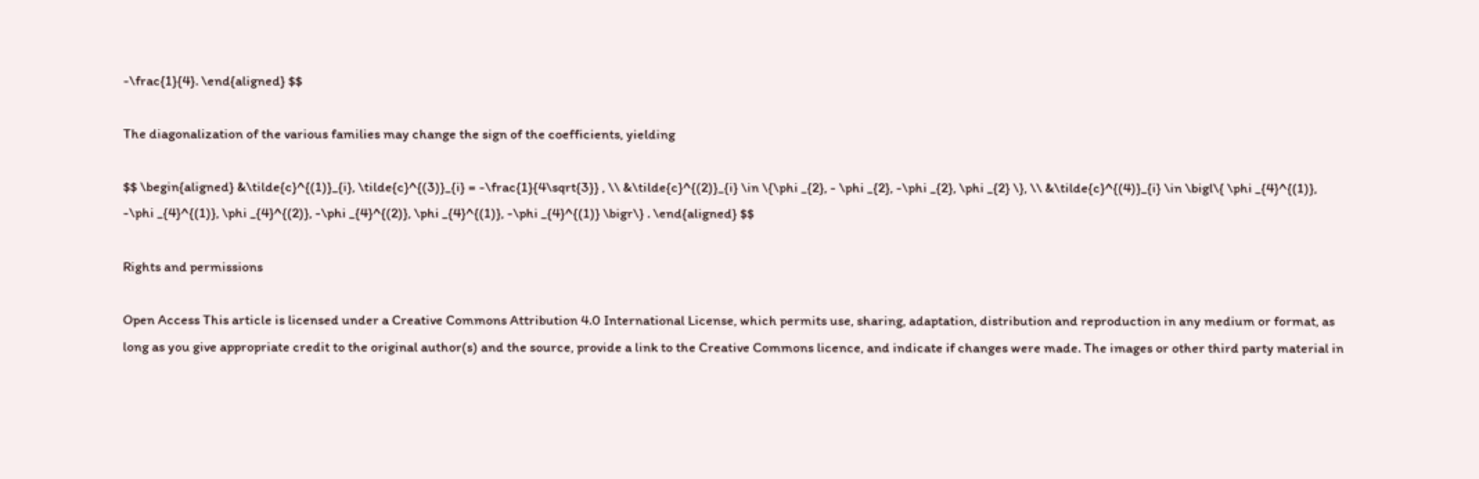-\frac{1}{4}. \end{aligned} $$

The diagonalization of the various families may change the sign of the coefficients, yielding

$$ \begin{aligned} &\tilde{c}^{(1)}_{i}, \tilde{c}^{(3)}_{i} = -\frac{1}{4\sqrt{3}} , \\ &\tilde{c}^{(2)}_{i} \in \{\phi _{2}, - \phi _{2}, -\phi _{2}, \phi _{2} \}, \\ &\tilde{c}^{(4)}_{i} \in \bigl\{ \phi _{4}^{(1)}, -\phi _{4}^{(1)}, \phi _{4}^{(2)}, -\phi _{4}^{(2)}, \phi _{4}^{(1)}, -\phi _{4}^{(1)} \bigr\} . \end{aligned} $$

Rights and permissions

Open Access This article is licensed under a Creative Commons Attribution 4.0 International License, which permits use, sharing, adaptation, distribution and reproduction in any medium or format, as long as you give appropriate credit to the original author(s) and the source, provide a link to the Creative Commons licence, and indicate if changes were made. The images or other third party material in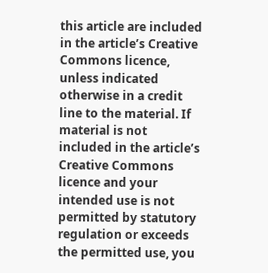this article are included in the article’s Creative Commons licence, unless indicated otherwise in a credit line to the material. If material is not included in the article’s Creative Commons licence and your intended use is not permitted by statutory regulation or exceeds the permitted use, you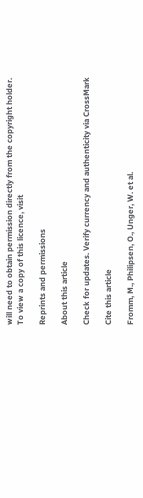will need to obtain permission directly from the copyright holder. To view a copy of this licence, visit

Reprints and permissions

About this article

Check for updates. Verify currency and authenticity via CrossMark

Cite this article

Fromm, M., Philipsen, O., Unger, W. et al.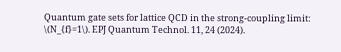Quantum gate sets for lattice QCD in the strong-coupling limit: \(N_{f}=1\). EPJ Quantum Technol. 11, 24 (2024).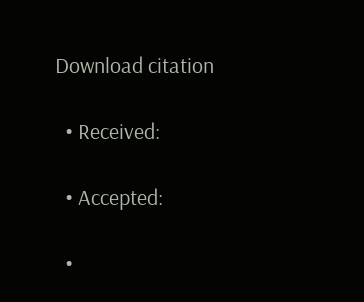Download citation

  • Received:

  • Accepted:

  •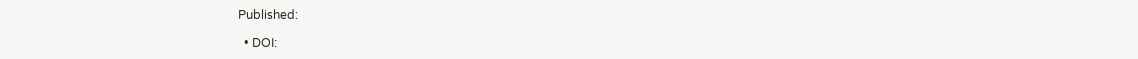Published:

  • DOI: